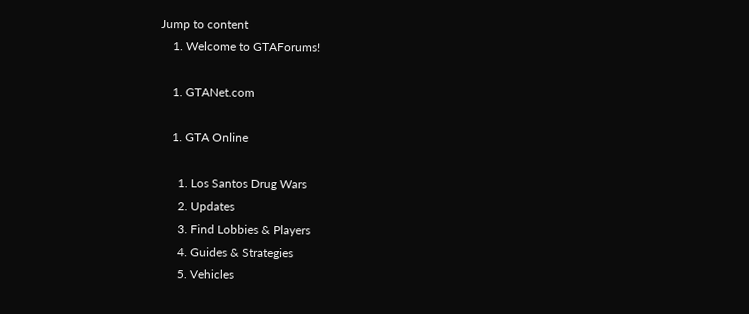Jump to content
    1. Welcome to GTAForums!

    1. GTANet.com

    1. GTA Online

      1. Los Santos Drug Wars
      2. Updates
      3. Find Lobbies & Players
      4. Guides & Strategies
      5. Vehicles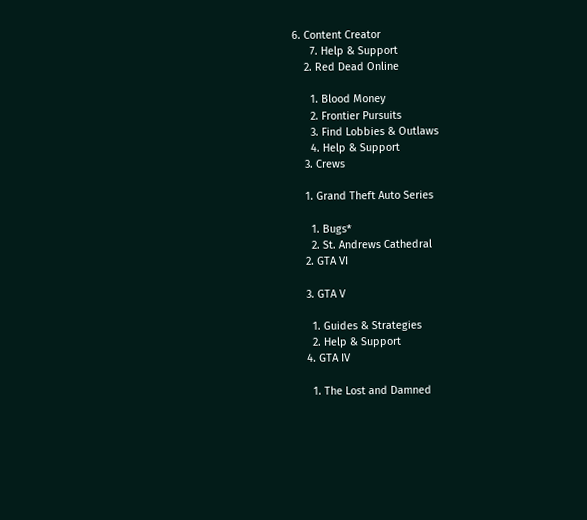6. Content Creator
      7. Help & Support
    2. Red Dead Online

      1. Blood Money
      2. Frontier Pursuits
      3. Find Lobbies & Outlaws
      4. Help & Support
    3. Crews

    1. Grand Theft Auto Series

      1. Bugs*
      2. St. Andrews Cathedral
    2. GTA VI

    3. GTA V

      1. Guides & Strategies
      2. Help & Support
    4. GTA IV

      1. The Lost and Damned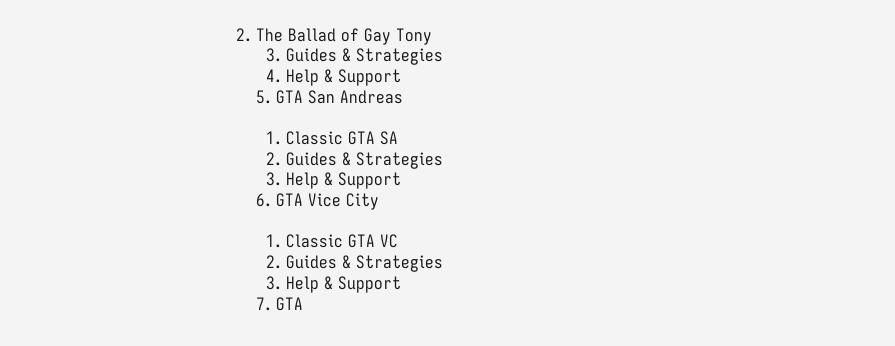2. The Ballad of Gay Tony
      3. Guides & Strategies
      4. Help & Support
    5. GTA San Andreas

      1. Classic GTA SA
      2. Guides & Strategies
      3. Help & Support
    6. GTA Vice City

      1. Classic GTA VC
      2. Guides & Strategies
      3. Help & Support
    7. GTA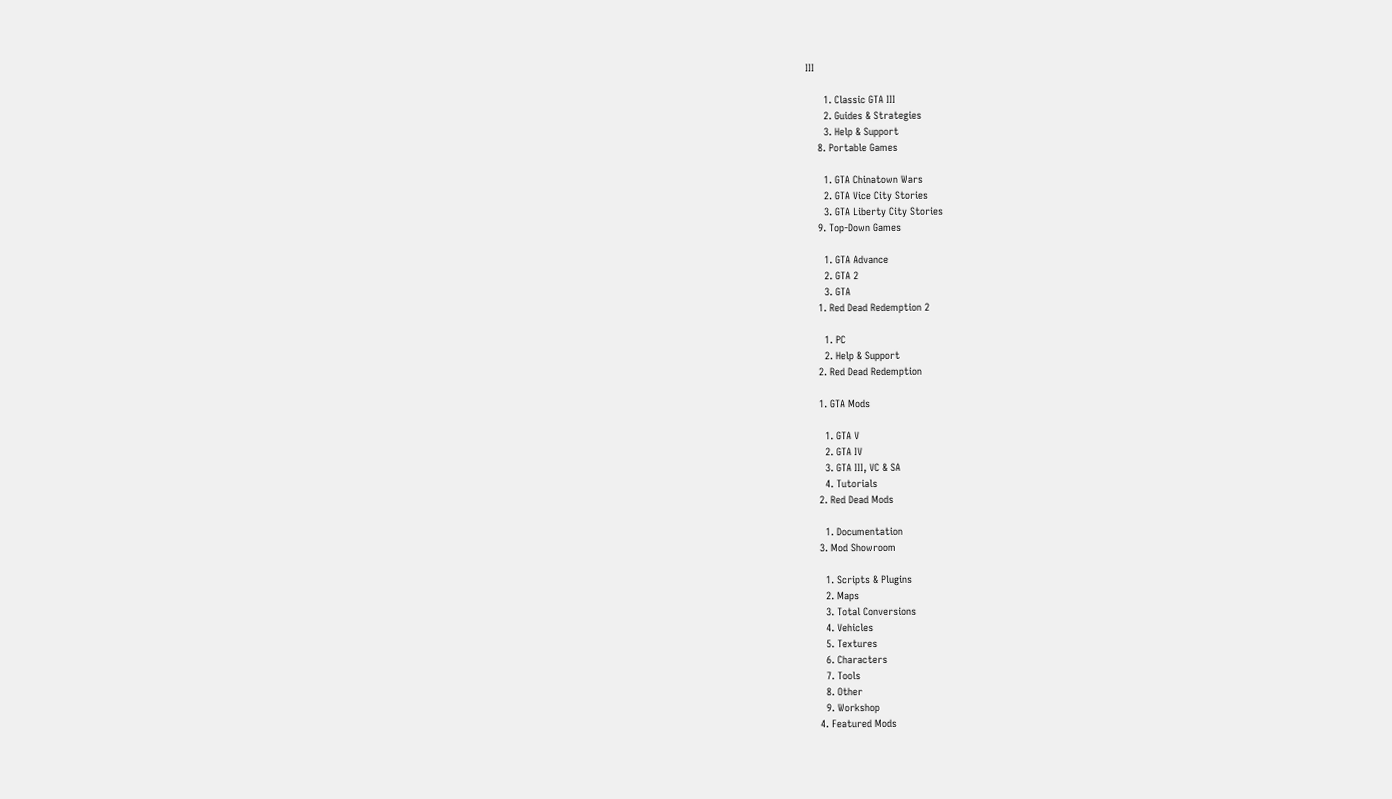III

      1. Classic GTA III
      2. Guides & Strategies
      3. Help & Support
    8. Portable Games

      1. GTA Chinatown Wars
      2. GTA Vice City Stories
      3. GTA Liberty City Stories
    9. Top-Down Games

      1. GTA Advance
      2. GTA 2
      3. GTA
    1. Red Dead Redemption 2

      1. PC
      2. Help & Support
    2. Red Dead Redemption

    1. GTA Mods

      1. GTA V
      2. GTA IV
      3. GTA III, VC & SA
      4. Tutorials
    2. Red Dead Mods

      1. Documentation
    3. Mod Showroom

      1. Scripts & Plugins
      2. Maps
      3. Total Conversions
      4. Vehicles
      5. Textures
      6. Characters
      7. Tools
      8. Other
      9. Workshop
    4. Featured Mods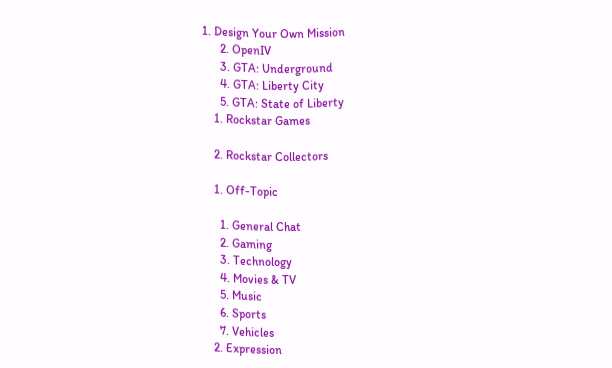1. Design Your Own Mission
      2. OpenIV
      3. GTA: Underground
      4. GTA: Liberty City
      5. GTA: State of Liberty
    1. Rockstar Games

    2. Rockstar Collectors

    1. Off-Topic

      1. General Chat
      2. Gaming
      3. Technology
      4. Movies & TV
      5. Music
      6. Sports
      7. Vehicles
    2. Expression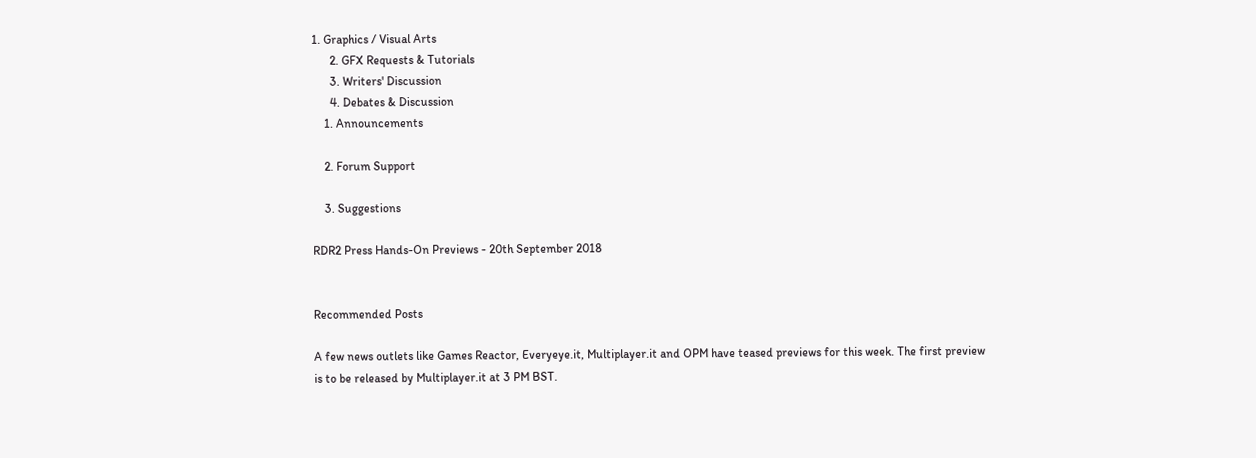1. Graphics / Visual Arts
      2. GFX Requests & Tutorials
      3. Writers' Discussion
      4. Debates & Discussion
    1. Announcements

    2. Forum Support

    3. Suggestions

RDR2 Press Hands-On Previews - 20th September 2018


Recommended Posts

A few news outlets like Games Reactor, Everyeye.it, Multiplayer.it and OPM have teased previews for this week. The first preview is to be released by Multiplayer.it at 3 PM BST.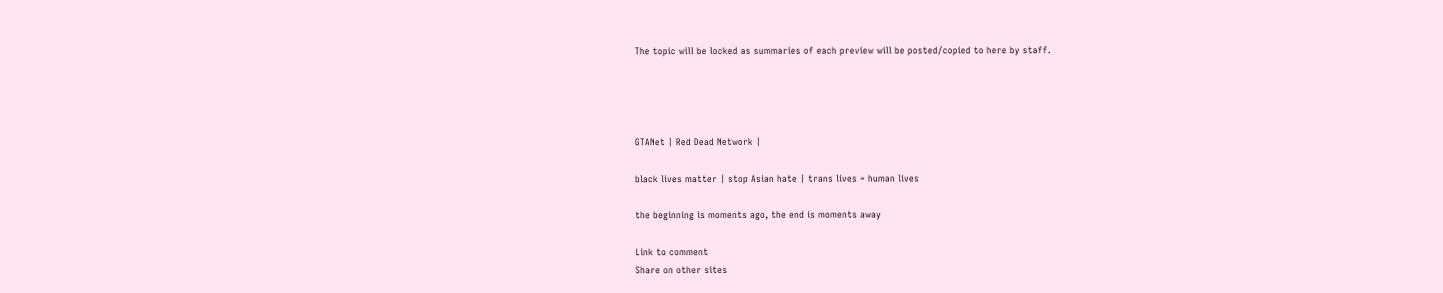The topic will be locked as summaries of each preview will be posted/copied to here by staff.




GTANet | Red Dead Network |

black lives matter | stop Asian hate | trans lives = human lives

the beginning is moments ago, the end is moments away

Link to comment
Share on other sites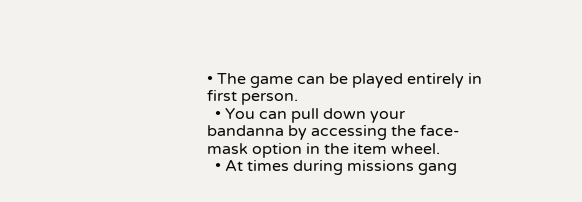• The game can be played entirely in first person.
  • You can pull down your bandanna by accessing the face-mask option in the item wheel.
  • At times during missions gang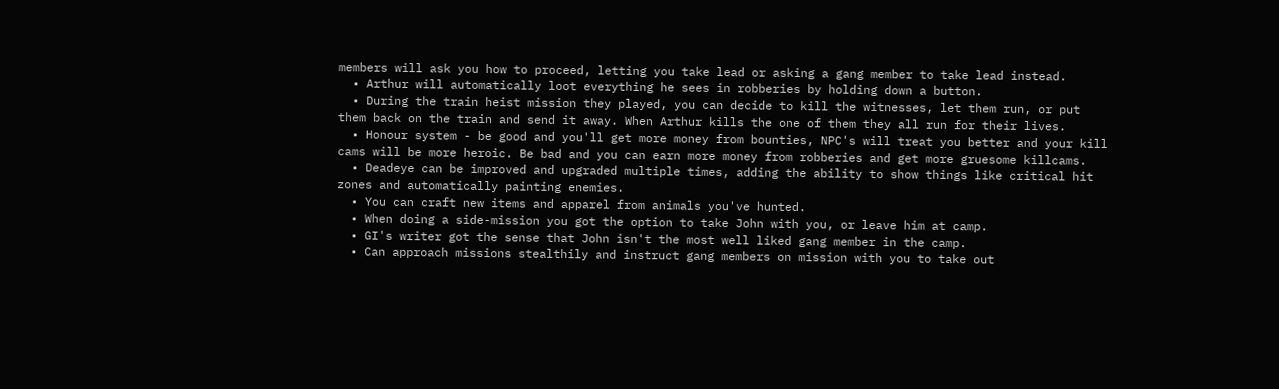members will ask you how to proceed, letting you take lead or asking a gang member to take lead instead.
  • Arthur will automatically loot everything he sees in robberies by holding down a button.
  • During the train heist mission they played, you can decide to kill the witnesses, let them run, or put them back on the train and send it away. When Arthur kills the one of them they all run for their lives.
  • Honour system - be good and you'll get more money from bounties, NPC's will treat you better and your kill cams will be more heroic. Be bad and you can earn more money from robberies and get more gruesome killcams.
  • Deadeye can be improved and upgraded multiple times, adding the ability to show things like critical hit zones and automatically painting enemies.
  • You can craft new items and apparel from animals you've hunted.
  • When doing a side-mission you got the option to take John with you, or leave him at camp.
  • GI's writer got the sense that John isn't the most well liked gang member in the camp.
  • Can approach missions stealthily and instruct gang members on mission with you to take out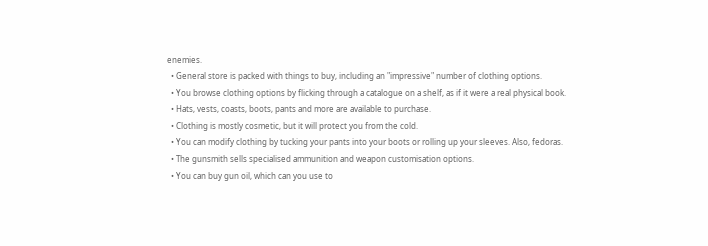enemies.
  • General store is packed with things to buy, including an "impressive" number of clothing options.
  • You browse clothing options by flicking through a catalogue on a shelf, as if it were a real physical book.
  • Hats, vests, coasts, boots, pants and more are available to purchase.
  • Clothing is mostly cosmetic, but it will protect you from the cold.
  • You can modify clothing by tucking your pants into your boots or rolling up your sleeves. Also, fedoras.
  • The gunsmith sells specialised ammunition and weapon customisation options.
  • You can buy gun oil, which can you use to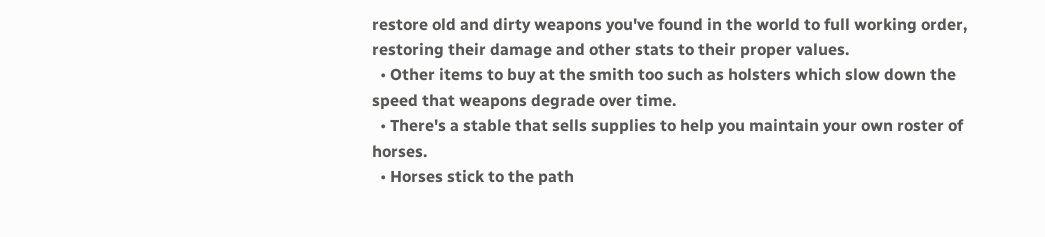restore old and dirty weapons you've found in the world to full working order, restoring their damage and other stats to their proper values.
  • Other items to buy at the smith too such as holsters which slow down the speed that weapons degrade over time.
  • There's a stable that sells supplies to help you maintain your own roster of horses.
  • Horses stick to the path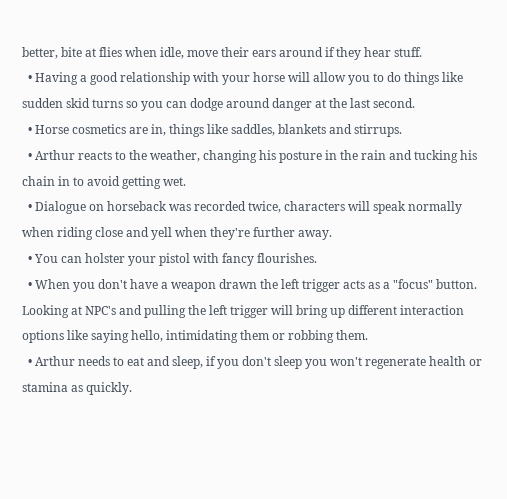better, bite at flies when idle, move their ears around if they hear stuff.
  • Having a good relationship with your horse will allow you to do things like sudden skid turns so you can dodge around danger at the last second.
  • Horse cosmetics are in, things like saddles, blankets and stirrups.
  • Arthur reacts to the weather, changing his posture in the rain and tucking his chain in to avoid getting wet.
  • Dialogue on horseback was recorded twice, characters will speak normally when riding close and yell when they're further away.
  • You can holster your pistol with fancy flourishes.
  • When you don't have a weapon drawn the left trigger acts as a "focus" button. Looking at NPC's and pulling the left trigger will bring up different interaction options like saying hello, intimidating them or robbing them.
  • Arthur needs to eat and sleep, if you don't sleep you won't regenerate health or stamina as quickly.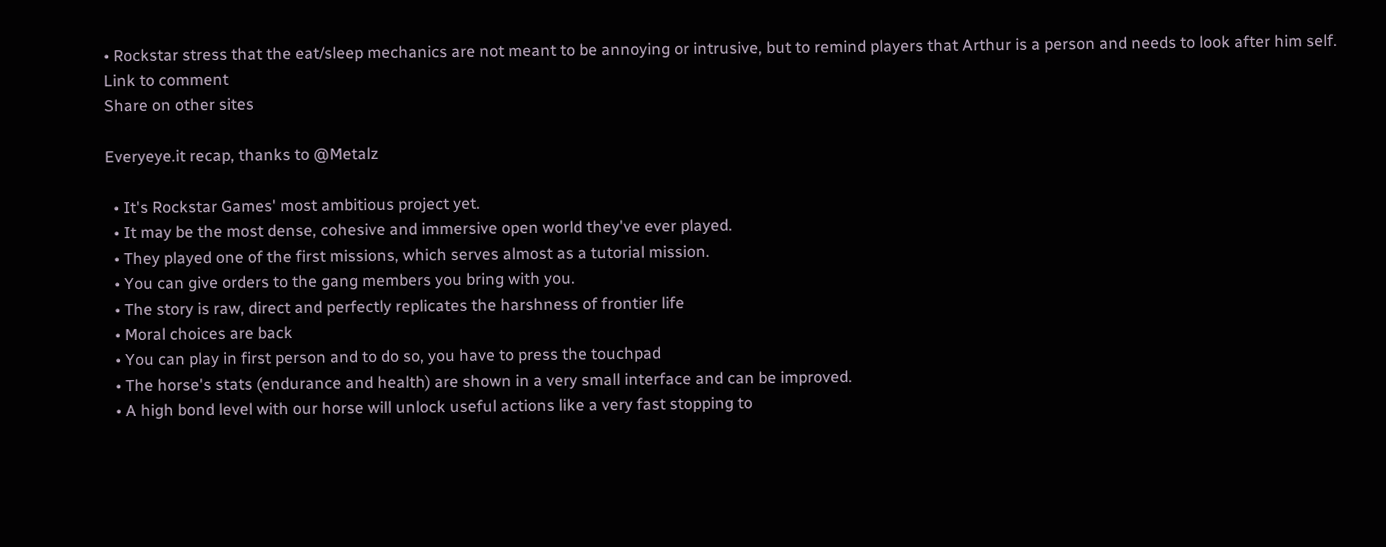• Rockstar stress that the eat/sleep mechanics are not meant to be annoying or intrusive, but to remind players that Arthur is a person and needs to look after him self.
Link to comment
Share on other sites

Everyeye.it recap, thanks to @Metalz

  • It's Rockstar Games' most ambitious project yet.
  • It may be the most dense, cohesive and immersive open world they've ever played.
  • They played one of the first missions, which serves almost as a tutorial mission.
  • You can give orders to the gang members you bring with you.
  • The story is raw, direct and perfectly replicates the harshness of frontier life
  • Moral choices are back
  • You can play in first person and to do so, you have to press the touchpad
  • The horse's stats (endurance and health) are shown in a very small interface and can be improved.
  • A high bond level with our horse will unlock useful actions like a very fast stopping to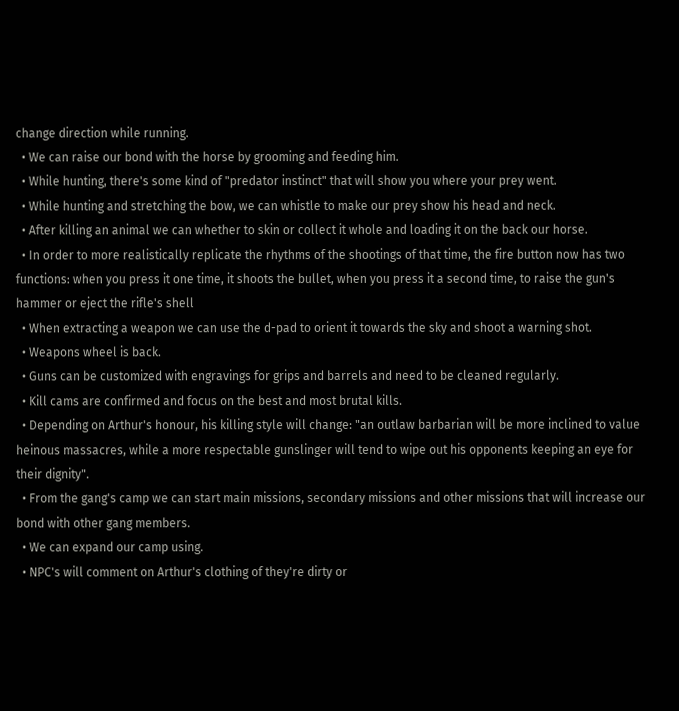change direction while running.
  • We can raise our bond with the horse by grooming and feeding him.
  • While hunting, there's some kind of "predator instinct" that will show you where your prey went.
  • While hunting and stretching the bow, we can whistle to make our prey show his head and neck.
  • After killing an animal we can whether to skin or collect it whole and loading it on the back our horse.
  • In order to more realistically replicate the rhythms of the shootings of that time, the fire button now has two functions: when you press it one time, it shoots the bullet, when you press it a second time, to raise the gun's hammer or eject the rifle's shell
  • When extracting a weapon we can use the d-pad to orient it towards the sky and shoot a warning shot.
  • Weapons wheel is back.
  • Guns can be customized with engravings for grips and barrels and need to be cleaned regularly.
  • Kill cams are confirmed and focus on the best and most brutal kills.
  • Depending on Arthur's honour, his killing style will change: "an outlaw barbarian will be more inclined to value heinous massacres, while a more respectable gunslinger will tend to wipe out his opponents keeping an eye for their dignity".
  • From the gang's camp we can start main missions, secondary missions and other missions that will increase our bond with other gang members.
  • We can expand our camp using.
  • NPC's will comment on Arthur's clothing of they're dirty or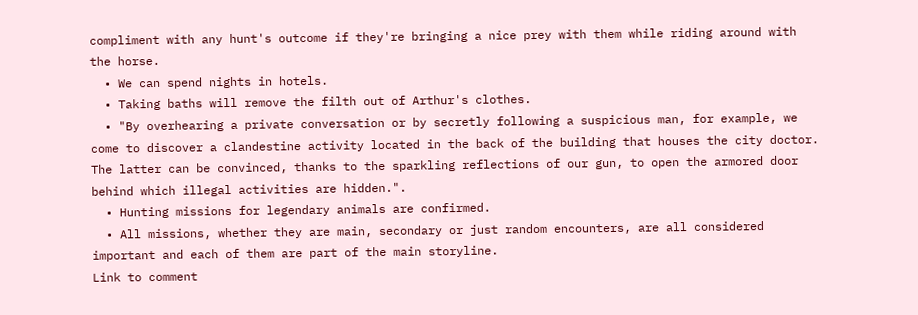compliment with any hunt's outcome if they're bringing a nice prey with them while riding around with the horse.
  • We can spend nights in hotels.
  • Taking baths will remove the filth out of Arthur's clothes.
  • "By overhearing a private conversation or by secretly following a suspicious man, for example, we come to discover a clandestine activity located in the back of the building that houses the city doctor. The latter can be convinced, thanks to the sparkling reflections of our gun, to open the armored door behind which illegal activities are hidden.".
  • Hunting missions for legendary animals are confirmed.
  • All missions, whether they are main, secondary or just random encounters, are all considered important and each of them are part of the main storyline.
Link to comment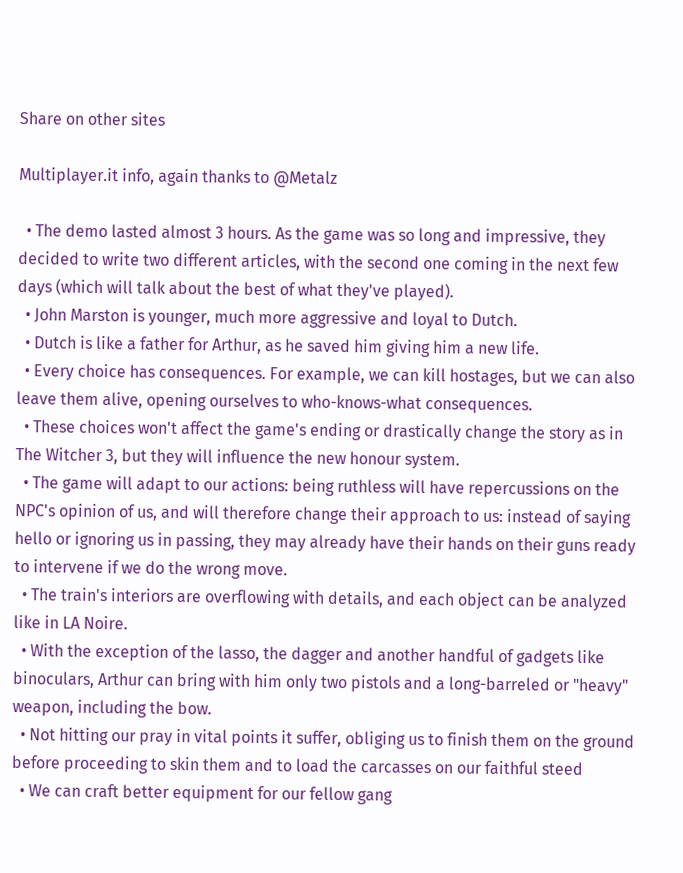Share on other sites

Multiplayer.it info, again thanks to @Metalz

  • The demo lasted almost 3 hours. As the game was so long and impressive, they decided to write two different articles, with the second one coming in the next few days (which will talk about the best of what they've played).
  • John Marston is younger, much more aggressive and loyal to Dutch.
  • Dutch is like a father for Arthur, as he saved him giving him a new life.
  • Every choice has consequences. For example, we can kill hostages, but we can also leave them alive, opening ourselves to who-knows-what consequences.
  • These choices won't affect the game's ending or drastically change the story as in The Witcher 3, but they will influence the new honour system.
  • The game will adapt to our actions: being ruthless will have repercussions on the NPC's opinion of us, and will therefore change their approach to us: instead of saying hello or ignoring us in passing, they may already have their hands on their guns ready to intervene if we do the wrong move.
  • The train's interiors are overflowing with details, and each object can be analyzed like in LA Noire.
  • With the exception of the lasso, the dagger and another handful of gadgets like binoculars, Arthur can bring with him only two pistols and a long-barreled or "heavy" weapon, including the bow.
  • Not hitting our pray in vital points it suffer, obliging us to finish them on the ground before proceeding to skin them and to load the carcasses on our faithful steed
  • We can craft better equipment for our fellow gang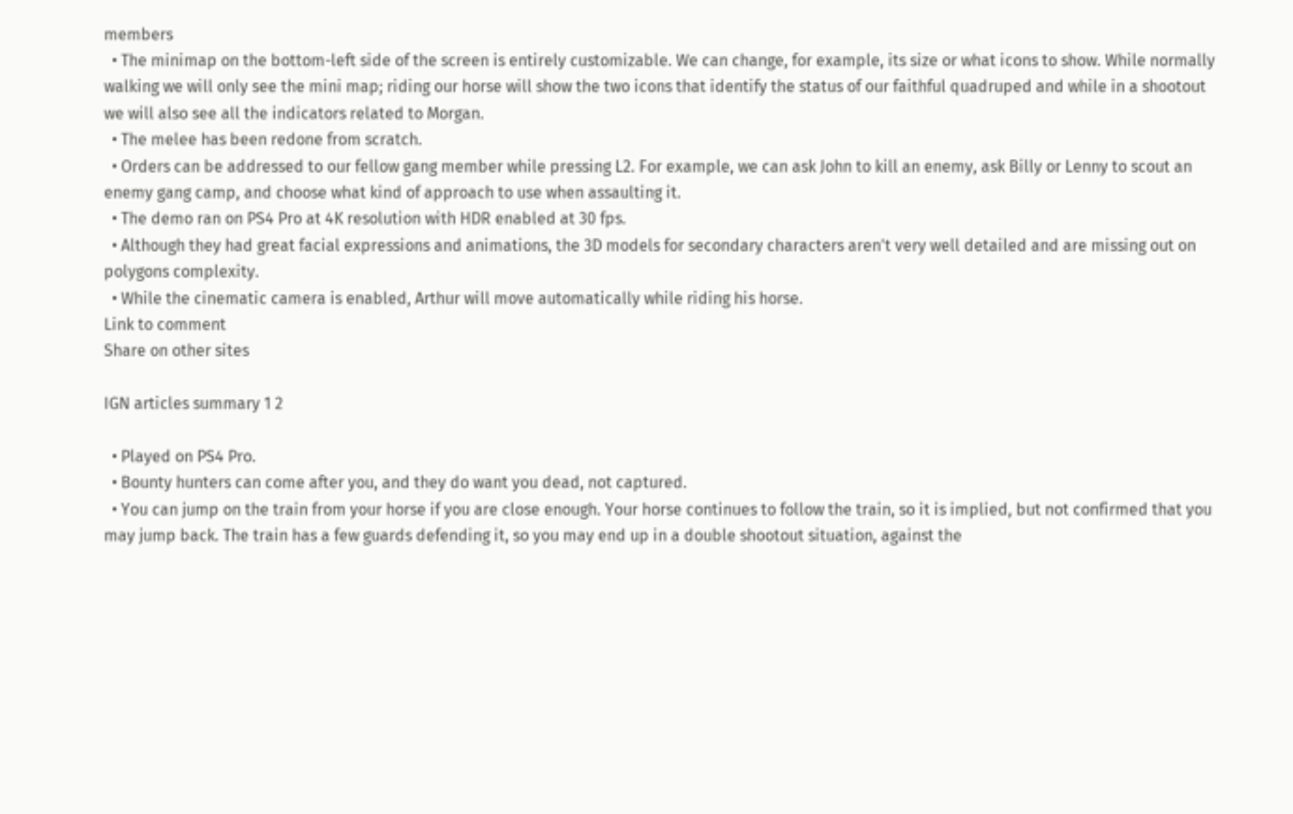members
  • The minimap on the bottom-left side of the screen is entirely customizable. We can change, for example, its size or what icons to show. While normally walking we will only see the mini map; riding our horse will show the two icons that identify the status of our faithful quadruped and while in a shootout we will also see all the indicators related to Morgan.
  • The melee has been redone from scratch.
  • Orders can be addressed to our fellow gang member while pressing L2. For example, we can ask John to kill an enemy, ask Billy or Lenny to scout an enemy gang camp, and choose what kind of approach to use when assaulting it.
  • The demo ran on PS4 Pro at 4K resolution with HDR enabled at 30 fps.
  • Although they had great facial expressions and animations, the 3D models for secondary characters aren't very well detailed and are missing out on polygons complexity.
  • While the cinematic camera is enabled, Arthur will move automatically while riding his horse.
Link to comment
Share on other sites

IGN articles summary 1 2

  • Played on PS4 Pro.
  • Bounty hunters can come after you, and they do want you dead, not captured.
  • You can jump on the train from your horse if you are close enough. Your horse continues to follow the train, so it is implied, but not confirmed that you may jump back. The train has a few guards defending it, so you may end up in a double shootout situation, against the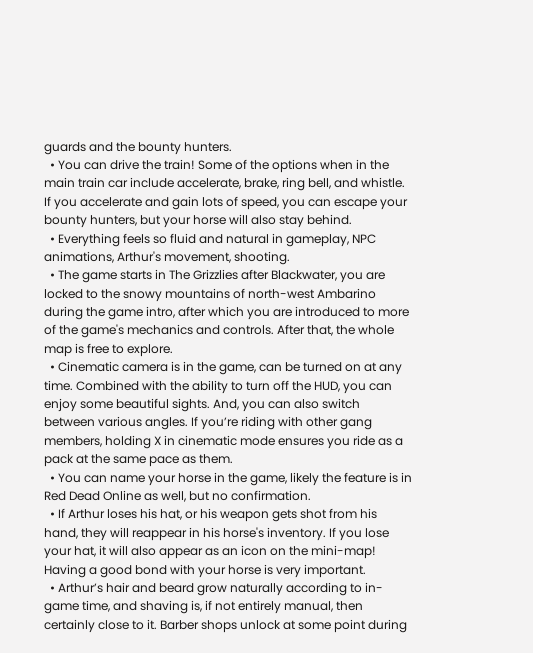guards and the bounty hunters.
  • You can drive the train! Some of the options when in the main train car include accelerate, brake, ring bell, and whistle. If you accelerate and gain lots of speed, you can escape your bounty hunters, but your horse will also stay behind.
  • Everything feels so fluid and natural in gameplay, NPC animations, Arthur's movement, shooting.
  • The game starts in The Grizzlies after Blackwater, you are locked to the snowy mountains of north-west Ambarino during the game intro, after which you are introduced to more of the game's mechanics and controls. After that, the whole map is free to explore.
  • Cinematic camera is in the game, can be turned on at any time. Combined with the ability to turn off the HUD, you can enjoy some beautiful sights. And, you can also switch between various angles. If you’re riding with other gang members, holding X in cinematic mode ensures you ride as a pack at the same pace as them.
  • You can name your horse in the game, likely the feature is in Red Dead Online as well, but no confirmation.
  • If Arthur loses his hat, or his weapon gets shot from his hand, they will reappear in his horse's inventory. If you lose your hat, it will also appear as an icon on the mini-map! Having a good bond with your horse is very important.
  • Arthur’s hair and beard grow naturally according to in-game time, and shaving is, if not entirely manual, then certainly close to it. Barber shops unlock at some point during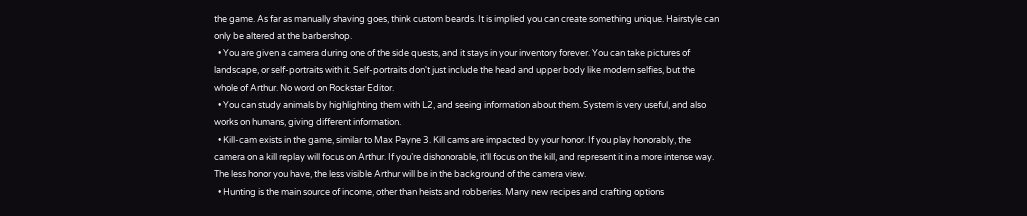the game. As far as manually shaving goes, think custom beards. It is implied you can create something unique. Hairstyle can only be altered at the barbershop.
  • You are given a camera during one of the side quests, and it stays in your inventory forever. You can take pictures of landscape, or self-portraits with it. Self-portraits don't just include the head and upper body like modern selfies, but the whole of Arthur. No word on Rockstar Editor.
  • You can study animals by highlighting them with L2, and seeing information about them. System is very useful, and also works on humans, giving different information.
  • Kill-cam exists in the game, similar to Max Payne 3. Kill cams are impacted by your honor. If you play honorably, the camera on a kill replay will focus on Arthur. If you’re dishonorable, it’ll focus on the kill, and represent it in a more intense way. The less honor you have, the less visible Arthur will be in the background of the camera view.
  • Hunting is the main source of income, other than heists and robberies. Many new recipes and crafting options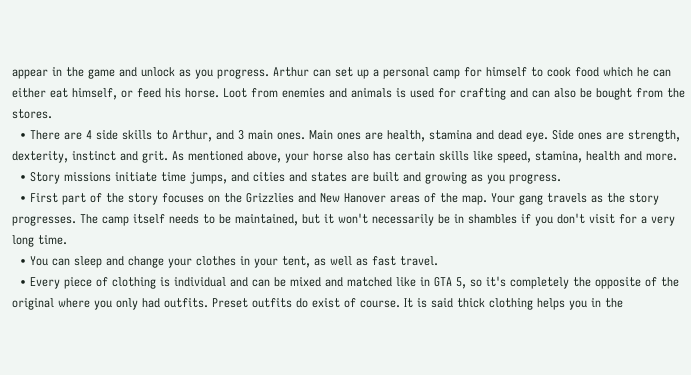appear in the game and unlock as you progress. Arthur can set up a personal camp for himself to cook food which he can either eat himself, or feed his horse. Loot from enemies and animals is used for crafting and can also be bought from the stores.
  • There are 4 side skills to Arthur, and 3 main ones. Main ones are health, stamina and dead eye. Side ones are strength, dexterity, instinct and grit. As mentioned above, your horse also has certain skills like speed, stamina, health and more.
  • Story missions initiate time jumps, and cities and states are built and growing as you progress.
  • First part of the story focuses on the Grizzlies and New Hanover areas of the map. Your gang travels as the story progresses. The camp itself needs to be maintained, but it won't necessarily be in shambles if you don't visit for a very long time.
  • You can sleep and change your clothes in your tent, as well as fast travel.
  • Every piece of clothing is individual and can be mixed and matched like in GTA 5, so it's completely the opposite of the original where you only had outfits. Preset outfits do exist of course. It is said thick clothing helps you in the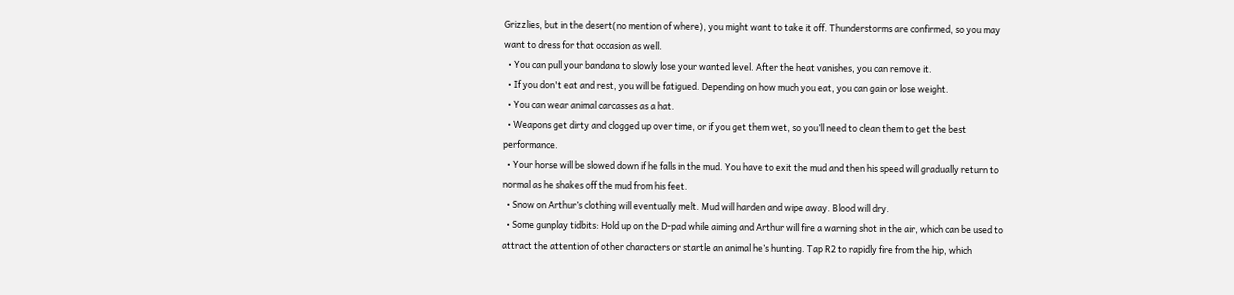Grizzlies, but in the desert(no mention of where), you might want to take it off. Thunderstorms are confirmed, so you may want to dress for that occasion as well.
  • You can pull your bandana to slowly lose your wanted level. After the heat vanishes, you can remove it.
  • If you don't eat and rest, you will be fatigued. Depending on how much you eat, you can gain or lose weight.
  • You can wear animal carcasses as a hat.
  • Weapons get dirty and clogged up over time, or if you get them wet, so you’ll need to clean them to get the best performance.
  • Your horse will be slowed down if he falls in the mud. You have to exit the mud and then his speed will gradually return to normal as he shakes off the mud from his feet.
  • Snow on Arthur’s clothing will eventually melt. Mud will harden and wipe away. Blood will dry.
  • Some gunplay tidbits: Hold up on the D-pad while aiming and Arthur will fire a warning shot in the air, which can be used to attract the attention of other characters or startle an animal he’s hunting. Tap R2 to rapidly fire from the hip, which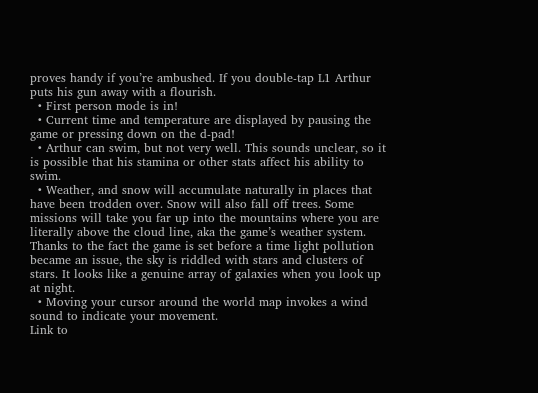proves handy if you’re ambushed. If you double-tap L1 Arthur puts his gun away with a flourish.
  • First person mode is in!
  • Current time and temperature are displayed by pausing the game or pressing down on the d-pad!
  • Arthur can swim, but not very well. This sounds unclear, so it is possible that his stamina or other stats affect his ability to swim.
  • Weather, and snow will accumulate naturally in places that have been trodden over. Snow will also fall off trees. Some missions will take you far up into the mountains where you are literally above the cloud line, aka the game’s weather system. Thanks to the fact the game is set before a time light pollution became an issue, the sky is riddled with stars and clusters of stars. It looks like a genuine array of galaxies when you look up at night.
  • Moving your cursor around the world map invokes a wind sound to indicate your movement.
Link to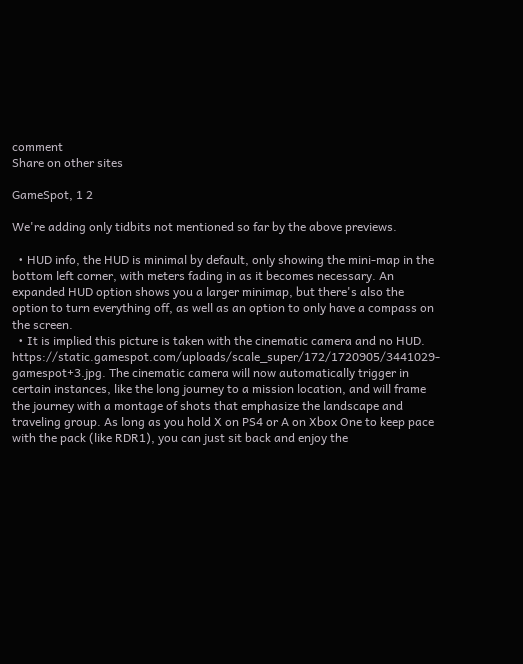comment
Share on other sites

GameSpot, 1 2

We're adding only tidbits not mentioned so far by the above previews.

  • HUD info, the HUD is minimal by default, only showing the mini-map in the bottom left corner, with meters fading in as it becomes necessary. An expanded HUD option shows you a larger minimap, but there's also the option to turn everything off, as well as an option to only have a compass on the screen.
  • It is implied this picture is taken with the cinematic camera and no HUD. https://static.gamespot.com/uploads/scale_super/172/1720905/3441029-gamespot+3.jpg. The cinematic camera will now automatically trigger in certain instances, like the long journey to a mission location, and will frame the journey with a montage of shots that emphasize the landscape and traveling group. As long as you hold X on PS4 or A on Xbox One to keep pace with the pack (like RDR1), you can just sit back and enjoy the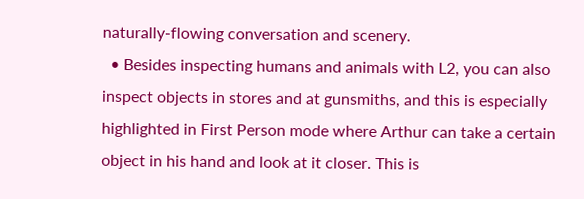naturally-flowing conversation and scenery.
  • Besides inspecting humans and animals with L2, you can also inspect objects in stores and at gunsmiths, and this is especially highlighted in First Person mode where Arthur can take a certain object in his hand and look at it closer. This is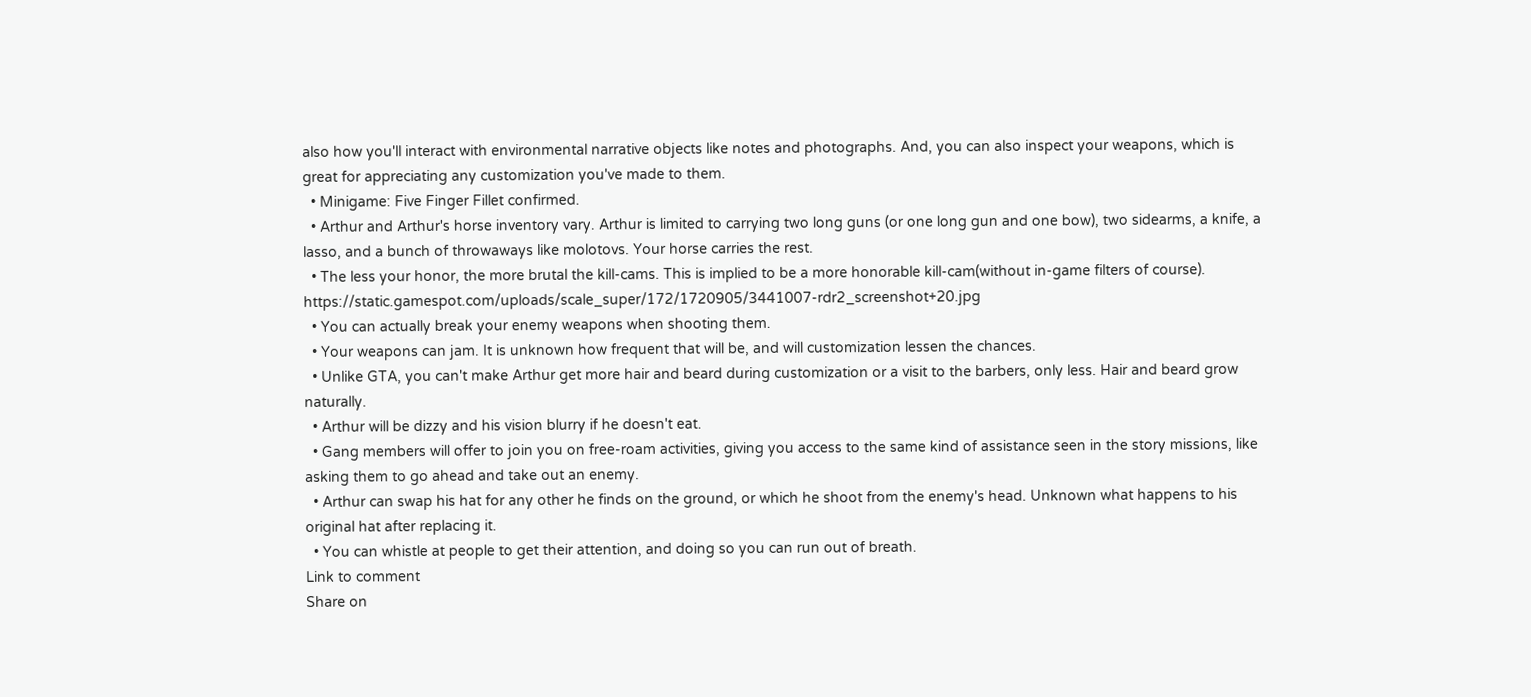also how you'll interact with environmental narrative objects like notes and photographs. And, you can also inspect your weapons, which is great for appreciating any customization you've made to them.
  • Minigame: Five Finger Fillet confirmed.
  • Arthur and Arthur's horse inventory vary. Arthur is limited to carrying two long guns (or one long gun and one bow), two sidearms, a knife, a lasso, and a bunch of throwaways like molotovs. Your horse carries the rest.
  • The less your honor, the more brutal the kill-cams. This is implied to be a more honorable kill-cam(without in-game filters of course). https://static.gamespot.com/uploads/scale_super/172/1720905/3441007-rdr2_screenshot+20.jpg
  • You can actually break your enemy weapons when shooting them.
  • Your weapons can jam. It is unknown how frequent that will be, and will customization lessen the chances.
  • Unlike GTA, you can't make Arthur get more hair and beard during customization or a visit to the barbers, only less. Hair and beard grow naturally.
  • Arthur will be dizzy and his vision blurry if he doesn't eat.
  • Gang members will offer to join you on free-roam activities, giving you access to the same kind of assistance seen in the story missions, like asking them to go ahead and take out an enemy.
  • Arthur can swap his hat for any other he finds on the ground, or which he shoot from the enemy's head. Unknown what happens to his original hat after replacing it.
  • You can whistle at people to get their attention, and doing so you can run out of breath.
Link to comment
Share on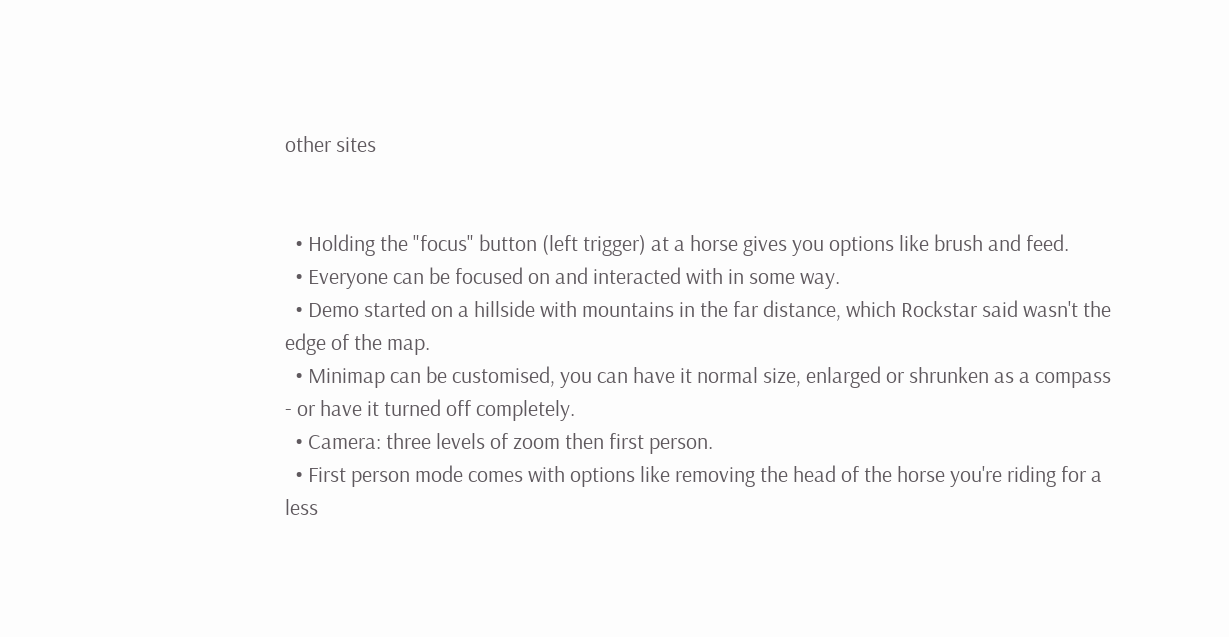other sites


  • Holding the "focus" button (left trigger) at a horse gives you options like brush and feed.
  • Everyone can be focused on and interacted with in some way.
  • Demo started on a hillside with mountains in the far distance, which Rockstar said wasn't the edge of the map.
  • Minimap can be customised, you can have it normal size, enlarged or shrunken as a compass - or have it turned off completely.
  • Camera: three levels of zoom then first person.
  • First person mode comes with options like removing the head of the horse you're riding for a less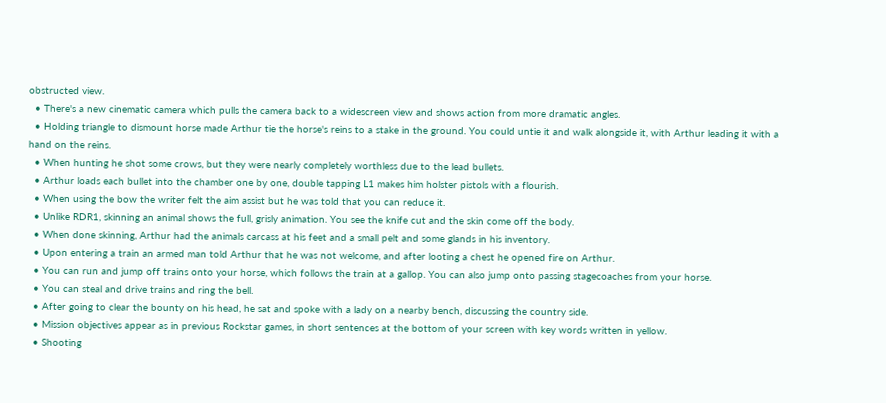obstructed view.
  • There's a new cinematic camera which pulls the camera back to a widescreen view and shows action from more dramatic angles.
  • Holding triangle to dismount horse made Arthur tie the horse's reins to a stake in the ground. You could untie it and walk alongside it, with Arthur leading it with a hand on the reins.
  • When hunting he shot some crows, but they were nearly completely worthless due to the lead bullets.
  • Arthur loads each bullet into the chamber one by one, double tapping L1 makes him holster pistols with a flourish.
  • When using the bow the writer felt the aim assist but he was told that you can reduce it.
  • Unlike RDR1, skinning an animal shows the full, grisly animation. You see the knife cut and the skin come off the body.
  • When done skinning, Arthur had the animals carcass at his feet and a small pelt and some glands in his inventory.
  • Upon entering a train an armed man told Arthur that he was not welcome, and after looting a chest he opened fire on Arthur.
  • You can run and jump off trains onto your horse, which follows the train at a gallop. You can also jump onto passing stagecoaches from your horse.
  • You can steal and drive trains and ring the bell.
  • After going to clear the bounty on his head, he sat and spoke with a lady on a nearby bench, discussing the country side.
  • Mission objectives appear as in previous Rockstar games, in short sentences at the bottom of your screen with key words written in yellow.
  • Shooting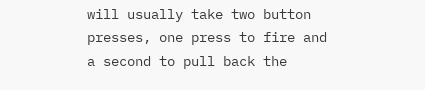will usually take two button presses, one press to fire and a second to pull back the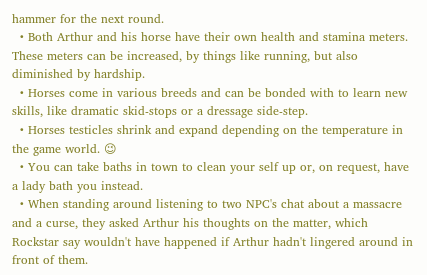hammer for the next round.
  • Both Arthur and his horse have their own health and stamina meters. These meters can be increased, by things like running, but also diminished by hardship.
  • Horses come in various breeds and can be bonded with to learn new skills, like dramatic skid-stops or a dressage side-step.
  • Horses testicles shrink and expand depending on the temperature in the game world. 😉
  • You can take baths in town to clean your self up or, on request, have a lady bath you instead.
  • When standing around listening to two NPC's chat about a massacre and a curse, they asked Arthur his thoughts on the matter, which Rockstar say wouldn't have happened if Arthur hadn't lingered around in front of them.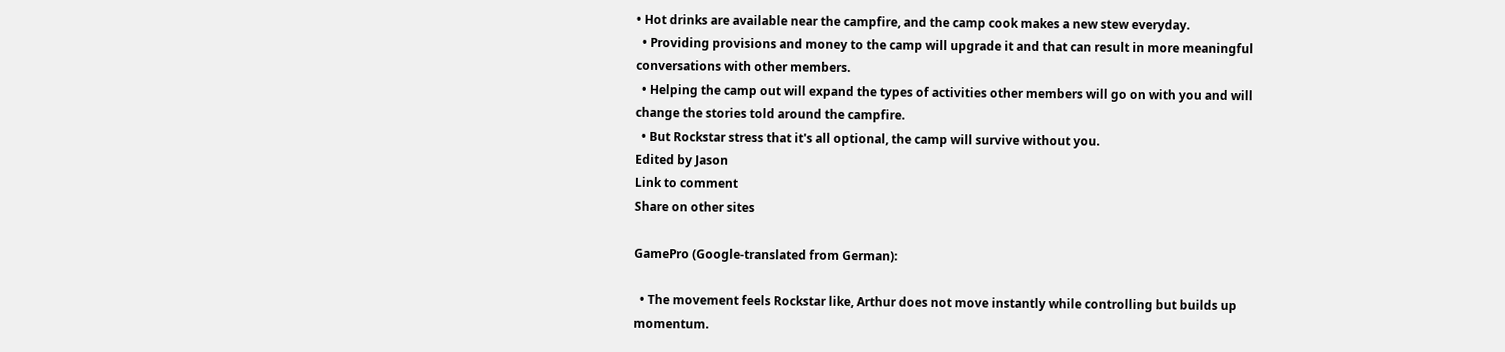• Hot drinks are available near the campfire, and the camp cook makes a new stew everyday.
  • Providing provisions and money to the camp will upgrade it and that can result in more meaningful conversations with other members.
  • Helping the camp out will expand the types of activities other members will go on with you and will change the stories told around the campfire.
  • But Rockstar stress that it's all optional, the camp will survive without you.
Edited by Jason
Link to comment
Share on other sites

GamePro (Google-translated from German):

  • The movement feels Rockstar like, Arthur does not move instantly while controlling but builds up momentum.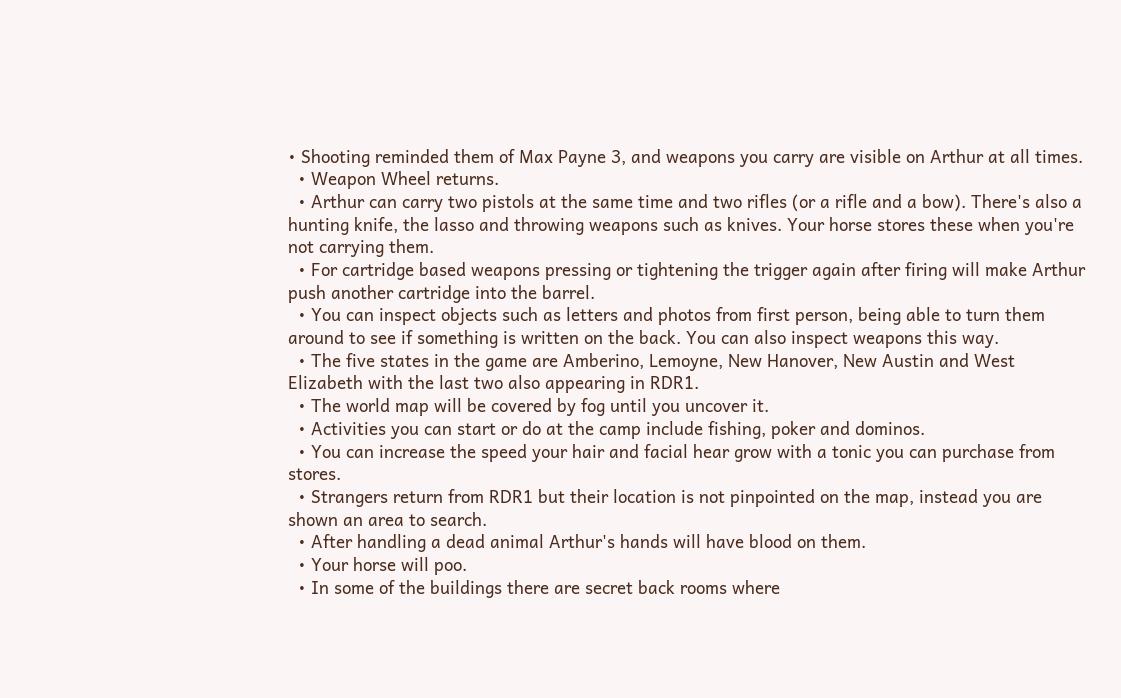• Shooting reminded them of Max Payne 3, and weapons you carry are visible on Arthur at all times.
  • Weapon Wheel returns.
  • Arthur can carry two pistols at the same time and two rifles (or a rifle and a bow). There's also a hunting knife, the lasso and throwing weapons such as knives. Your horse stores these when you're not carrying them.
  • For cartridge based weapons pressing or tightening the trigger again after firing will make Arthur push another cartridge into the barrel.
  • You can inspect objects such as letters and photos from first person, being able to turn them around to see if something is written on the back. You can also inspect weapons this way.
  • The five states in the game are Amberino, Lemoyne, New Hanover, New Austin and West Elizabeth with the last two also appearing in RDR1.
  • The world map will be covered by fog until you uncover it.
  • Activities you can start or do at the camp include fishing, poker and dominos.
  • You can increase the speed your hair and facial hear grow with a tonic you can purchase from stores.
  • Strangers return from RDR1 but their location is not pinpointed on the map, instead you are shown an area to search.
  • After handling a dead animal Arthur's hands will have blood on them.
  • Your horse will poo.
  • In some of the buildings there are secret back rooms where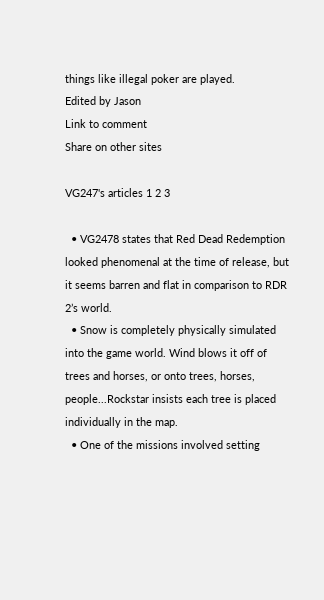things like illegal poker are played.
Edited by Jason
Link to comment
Share on other sites

VG247's articles 1 2 3

  • VG2478 states that Red Dead Redemption looked phenomenal at the time of release, but it seems barren and flat in comparison to RDR 2’s world.
  • Snow is completely physically simulated into the game world. Wind blows it off of trees and horses, or onto trees, horses, people...Rockstar insists each tree is placed individually in the map.
  • One of the missions involved setting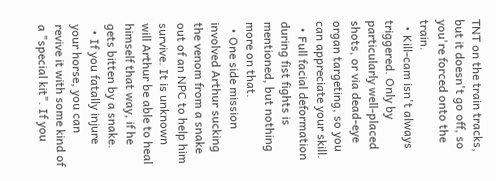TNT on the train tracks, but it doesn't go off, so you're forced onto the train.
  • Kill-cam isn't always triggered. Only by particularly well-placed shots, or via dead-eye organ targeting, so you can appreciate your skill.
  • Full facial deformation during fist fights is mentioned, but nothing more on that.
  • One side mission involved Arthur sucking the venom from a snake out of an NPC to help him survive. It is unknown will Arthur be able to heal himself that way, if he gets bitten by a snake.
  • If you fatally injure your horse, you can revive it with some kind of a "special kit". If you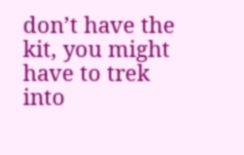don’t have the kit, you might have to trek into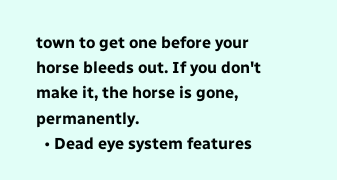town to get one before your horse bleeds out. If you don't make it, the horse is gone, permanently.
  • Dead eye system features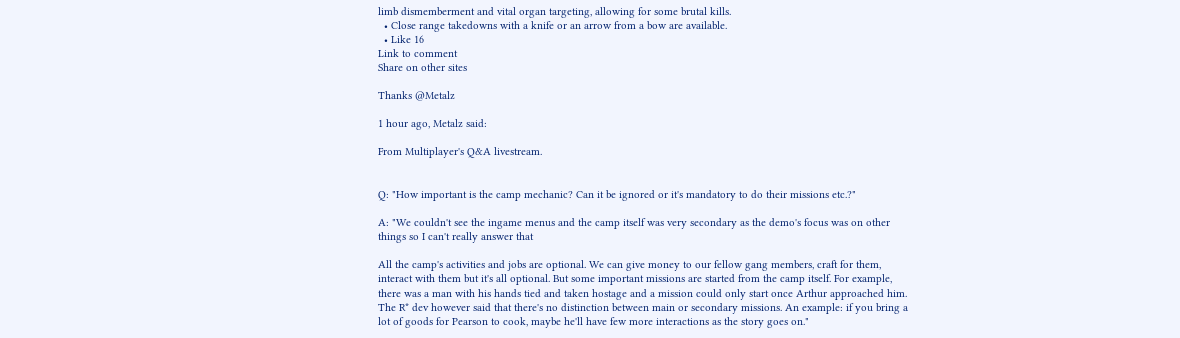limb dismemberment and vital organ targeting, allowing for some brutal kills.
  • Close range takedowns with a knife or an arrow from a bow are available.
  • Like 16
Link to comment
Share on other sites

Thanks @Metalz

1 hour ago, Metalz said:

From Multiplayer's Q&A livestream.


Q: "How important is the camp mechanic? Can it be ignored or it's mandatory to do their missions etc.?"

A: "We couldn't see the ingame menus and the camp itself was very secondary as the demo's focus was on other things so I can't really answer that

All the camp's activities and jobs are optional. We can give money to our fellow gang members, craft for them, interact with them but it's all optional. But some important missions are started from the camp itself. For example, there was a man with his hands tied and taken hostage and a mission could only start once Arthur approached him. The R* dev however said that there's no distinction between main or secondary missions. An example: if you bring a lot of goods for Pearson to cook, maybe he'll have few more interactions as the story goes on."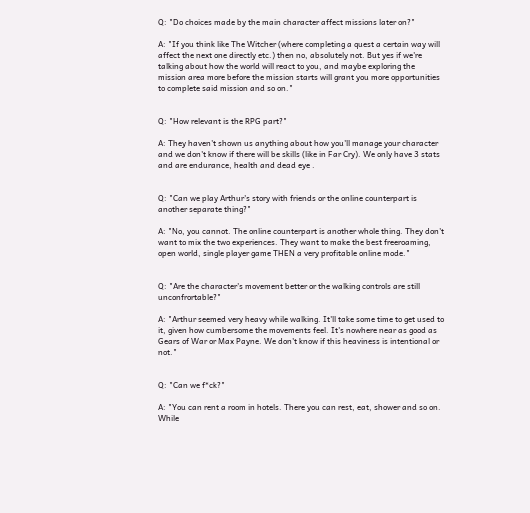Q: "Do choices made by the main character affect missions later on?"

A: "If you think like The Witcher (where completing a quest a certain way will affect the next one directly etc.) then no, absolutely not. But yes if we're talking about how the world will react to you, and maybe exploring the mission area more before the mission starts will grant you more opportunities to complete said mission and so on."


Q: "How relevant is the RPG part?"

A: They haven't shown us anything about how you'll manage your character and we don't know if there will be skills (like in Far Cry). We only have 3 stats and are endurance, health and dead eye .


Q: "Can we play Arthur's story with friends or the online counterpart is another separate thing?"

A: "No, you cannot. The online counterpart is another whole thing. They don't want to mix the two experiences. They want to make the best freeroaming, open world, single player game THEN a very profitable online mode."


Q: "Are the character's movement better or the walking controls are still unconfrortable?"

A: "Arthur seemed very heavy while walking. It'll take some time to get used to it, given how cumbersome the movements feel. It's nowhere near as good as Gears of War or Max Payne. We don't know if this heaviness is intentional or not."


Q: "Can we f*ck?"

A: "You can rent a room in hotels. There you can rest, eat, shower and so on. While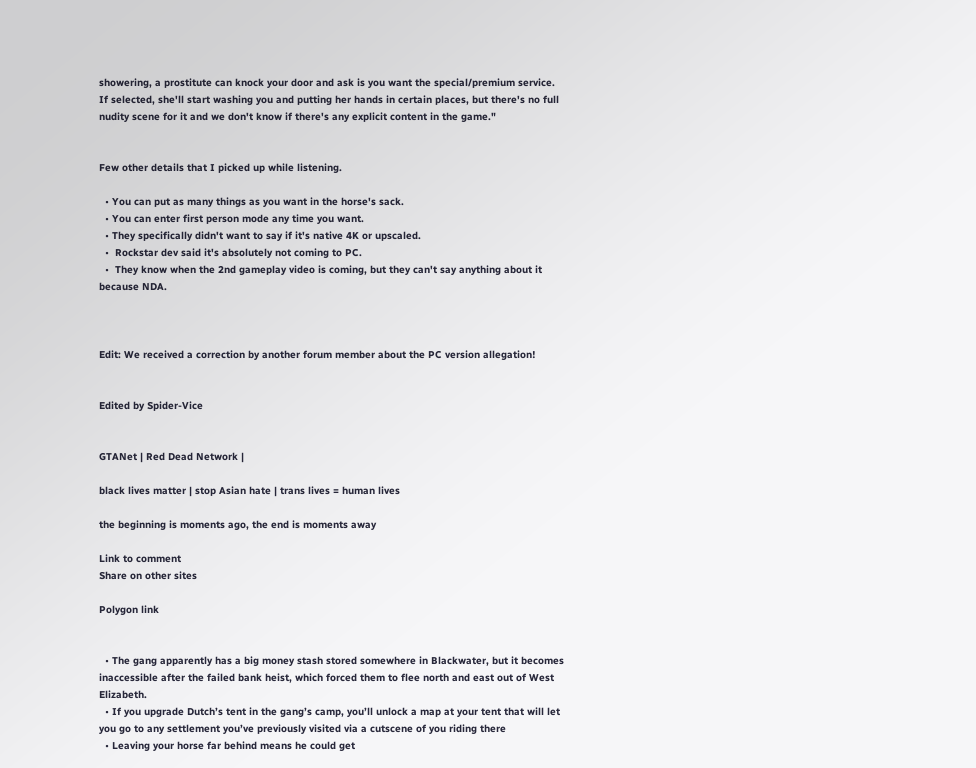showering, a prostitute can knock your door and ask is you want the special/premium service. If selected, she'll start washing you and putting her hands in certain places, but there's no full nudity scene for it and we don't know if there's any explicit content in the game."


Few other details that I picked up while listening.

  • You can put as many things as you want in the horse's sack.
  • You can enter first person mode any time you want.
  • They specifically didn't want to say if it's native 4K or upscaled.
  •  Rockstar dev said it's absolutely not coming to PC.
  •  They know when the 2nd gameplay video is coming, but they can't say anything about it because NDA.



Edit: We received a correction by another forum member about the PC version allegation!


Edited by Spider-Vice


GTANet | Red Dead Network |

black lives matter | stop Asian hate | trans lives = human lives

the beginning is moments ago, the end is moments away

Link to comment
Share on other sites

Polygon link


  • The gang apparently has a big money stash stored somewhere in Blackwater, but it becomes inaccessible after the failed bank heist, which forced them to flee north and east out of West Elizabeth.
  • If you upgrade Dutch’s tent in the gang’s camp, you’ll unlock a map at your tent that will let you go to any settlement you’ve previously visited via a cutscene of you riding there
  • Leaving your horse far behind means he could get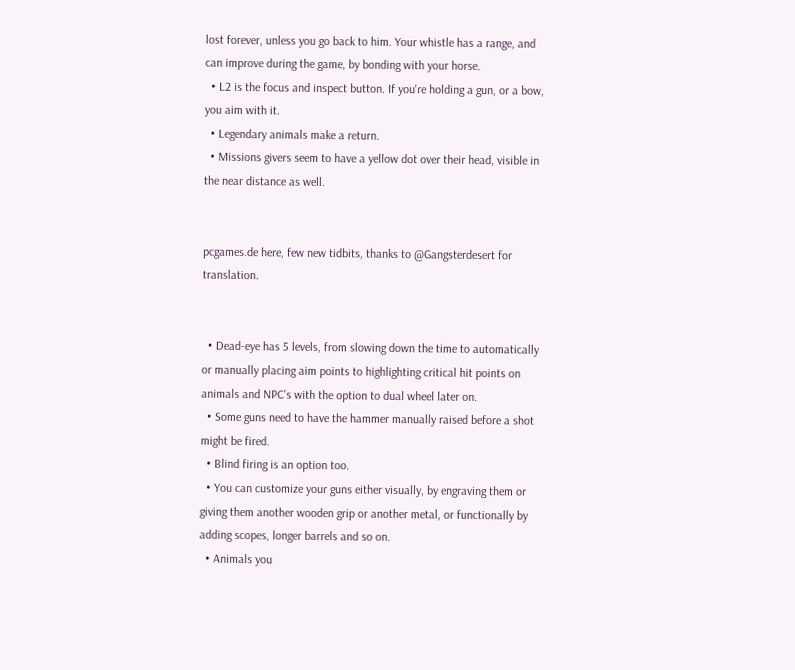lost forever, unless you go back to him. Your whistle has a range, and can improve during the game, by bonding with your horse.
  • L2 is the focus and inspect button. If you're holding a gun, or a bow, you aim with it.
  • Legendary animals make a return.
  • Missions givers seem to have a yellow dot over their head, visible in the near distance as well.


pcgames.de here, few new tidbits, thanks to @Gangsterdesert for translation.


  • Dead-eye has 5 levels, from slowing down the time to automatically or manually placing aim points to highlighting critical hit points on animals and NPC's with the option to dual wheel later on.
  • Some guns need to have the hammer manually raised before a shot might be fired.
  • Blind firing is an option too.
  • You can customize your guns either visually, by engraving them or giving them another wooden grip or another metal, or functionally by adding scopes, longer barrels and so on.
  • Animals you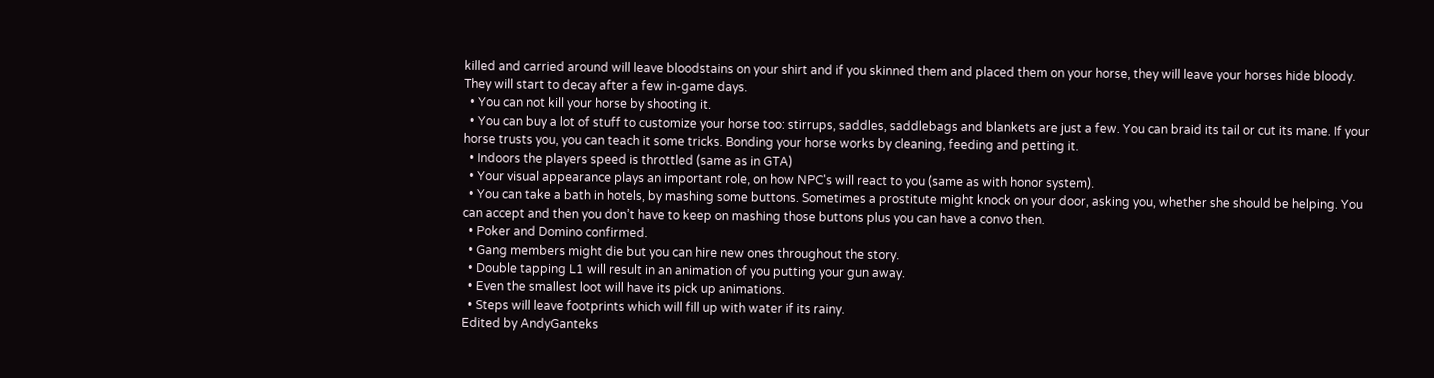killed and carried around will leave bloodstains on your shirt and if you skinned them and placed them on your horse, they will leave your horses hide bloody. They will start to decay after a few in-game days.
  • You can not kill your horse by shooting it.
  • You can buy a lot of stuff to customize your horse too: stirrups, saddles, saddlebags and blankets are just a few. You can braid its tail or cut its mane. If your horse trusts you, you can teach it some tricks. Bonding your horse works by cleaning, feeding and petting it.
  • Indoors the players speed is throttled (same as in GTA)
  • Your visual appearance plays an important role, on how NPC's will react to you (same as with honor system).
  • You can take a bath in hotels, by mashing some buttons. Sometimes a prostitute might knock on your door, asking you, whether she should be helping. You can accept and then you don’t have to keep on mashing those buttons plus you can have a convo then.
  • Poker and Domino confirmed.
  • Gang members might die but you can hire new ones throughout the story.
  • Double tapping L1 will result in an animation of you putting your gun away.
  • Even the smallest loot will have its pick up animations.
  • Steps will leave footprints which will fill up with water if its rainy.
Edited by AndyGanteks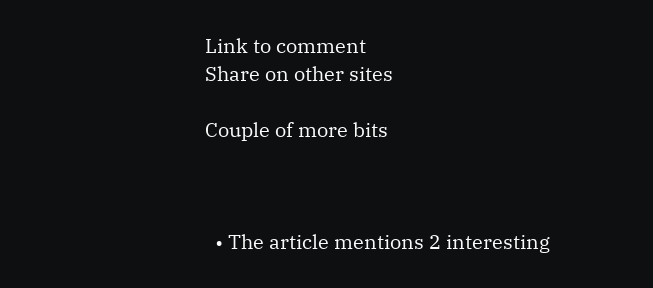Link to comment
Share on other sites

Couple of more bits



  • The article mentions 2 interesting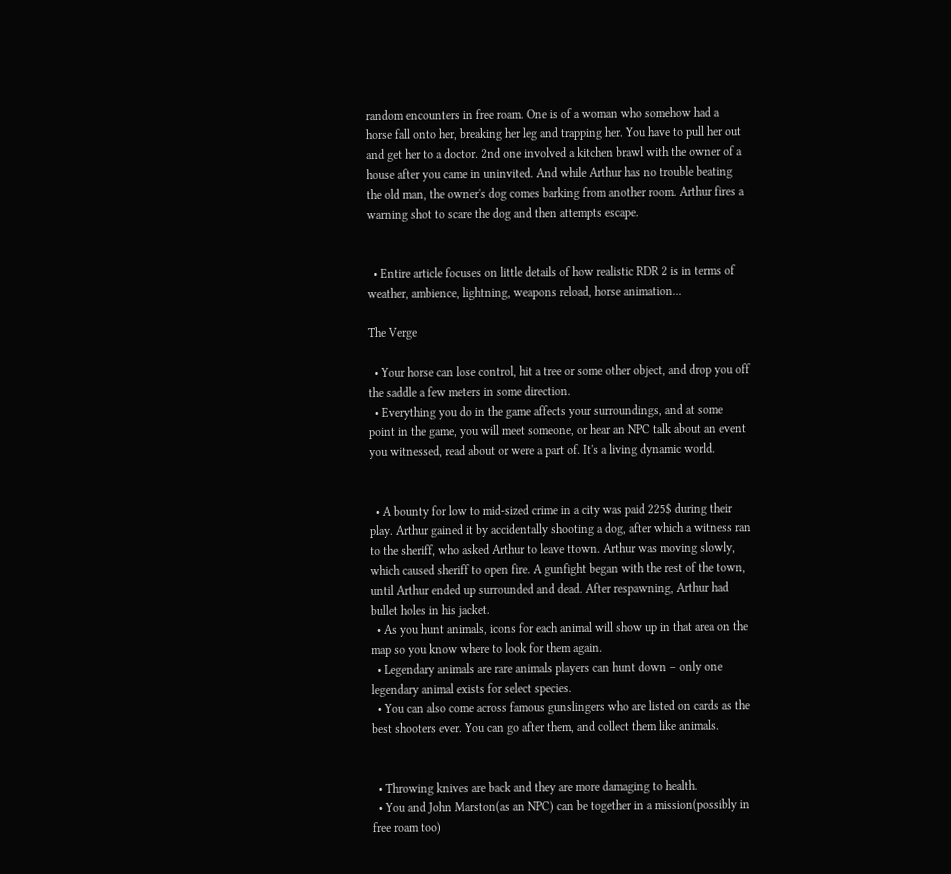random encounters in free roam. One is of a woman who somehow had a horse fall onto her, breaking her leg and trapping her. You have to pull her out and get her to a doctor. 2nd one involved a kitchen brawl with the owner of a house after you came in uninvited. And while Arthur has no trouble beating the old man, the owner's dog comes barking from another room. Arthur fires a warning shot to scare the dog and then attempts escape.


  • Entire article focuses on little details of how realistic RDR 2 is in terms of weather, ambience, lightning, weapons reload, horse animation...

The Verge

  • Your horse can lose control, hit a tree or some other object, and drop you off the saddle a few meters in some direction.
  • Everything you do in the game affects your surroundings, and at some point in the game, you will meet someone, or hear an NPC talk about an event you witnessed, read about or were a part of. It's a living dynamic world.


  • A bounty for low to mid-sized crime in a city was paid 225$ during their play. Arthur gained it by accidentally shooting a dog, after which a witness ran to the sheriff, who asked Arthur to leave ttown. Arthur was moving slowly, which caused sheriff to open fire. A gunfight began with the rest of the town, until Arthur ended up surrounded and dead. After respawning, Arthur had bullet holes in his jacket.
  • As you hunt animals, icons for each animal will show up in that area on the map so you know where to look for them again.
  • Legendary animals are rare animals players can hunt down – only one legendary animal exists for select species.
  • You can also come across famous gunslingers who are listed on cards as the best shooters ever. You can go after them, and collect them like animals.


  • Throwing knives are back and they are more damaging to health.
  • You and John Marston(as an NPC) can be together in a mission(possibly in free roam too)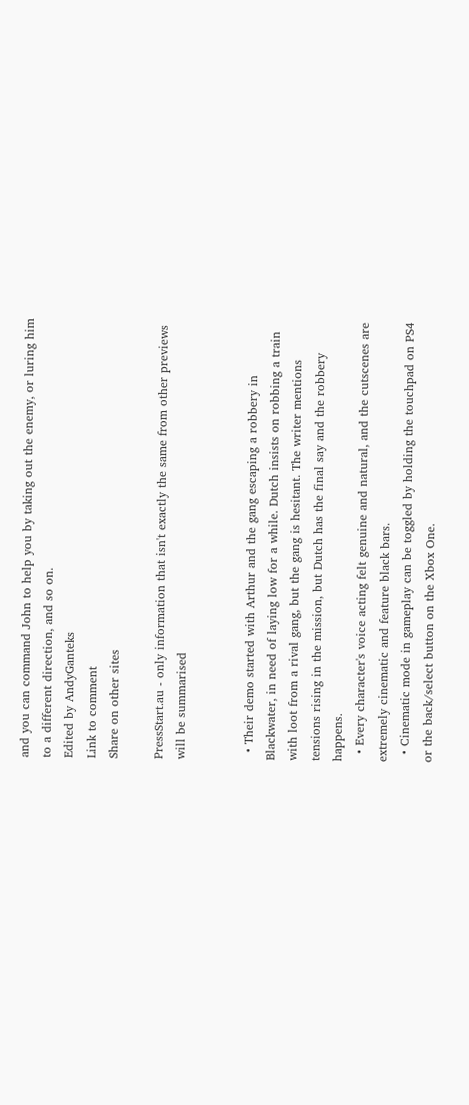and you can command John to help you by taking out the enemy, or luring him to a different direction, and so on.
Edited by AndyGanteks
Link to comment
Share on other sites

PressStart.au - only information that isn't exactly the same from other previews will be summarised


  • Their demo started with Arthur and the gang escaping a robbery in Blackwater, in need of laying low for a while. Dutch insists on robbing a train with loot from a rival gang, but the gang is hesitant. The writer mentions tensions rising in the mission, but Dutch has the final say and the robbery happens.
  • Every character's voice acting felt genuine and natural, and the cutscenes are extremely cinematic and feature black bars.
  • Cinematic mode in gameplay can be toggled by holding the touchpad on PS4 or the back/select button on the Xbox One.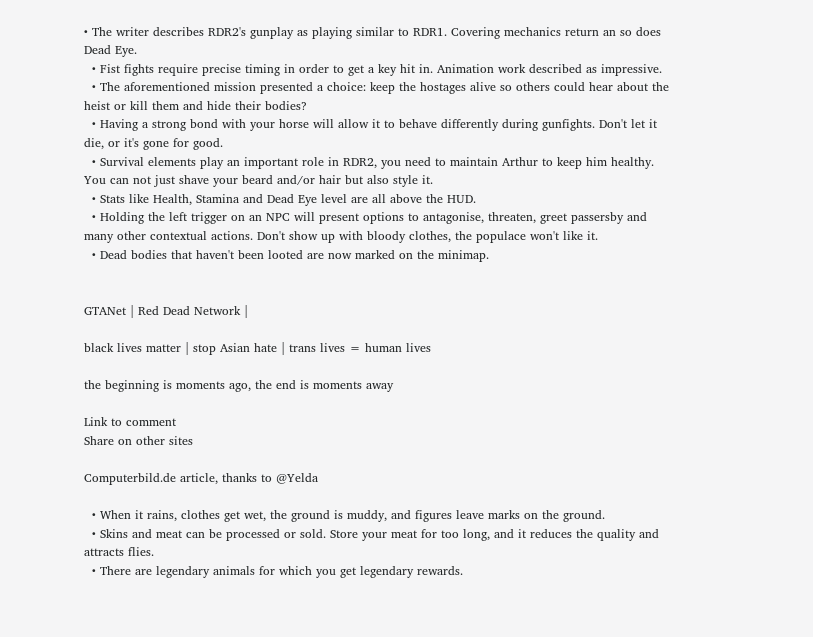• The writer describes RDR2's gunplay as playing similar to RDR1. Covering mechanics return an so does Dead Eye.
  • Fist fights require precise timing in order to get a key hit in. Animation work described as impressive.
  • The aforementioned mission presented a choice: keep the hostages alive so others could hear about the heist or kill them and hide their bodies?
  • Having a strong bond with your horse will allow it to behave differently during gunfights. Don't let it die, or it's gone for good.
  • Survival elements play an important role in RDR2, you need to maintain Arthur to keep him healthy. You can not just shave your beard and/or hair but also style it.
  • Stats like Health, Stamina and Dead Eye level are all above the HUD.
  • Holding the left trigger on an NPC will present options to antagonise, threaten, greet passersby and many other contextual actions. Don't show up with bloody clothes, the populace won't like it.
  • Dead bodies that haven't been looted are now marked on the minimap.


GTANet | Red Dead Network |

black lives matter | stop Asian hate | trans lives = human lives

the beginning is moments ago, the end is moments away

Link to comment
Share on other sites

Computerbild.de article, thanks to @Yelda

  • When it rains, clothes get wet, the ground is muddy, and figures leave marks on the ground.
  • Skins and meat can be processed or sold. Store your meat for too long, and it reduces the quality and attracts flies.
  • There are legendary animals for which you get legendary rewards.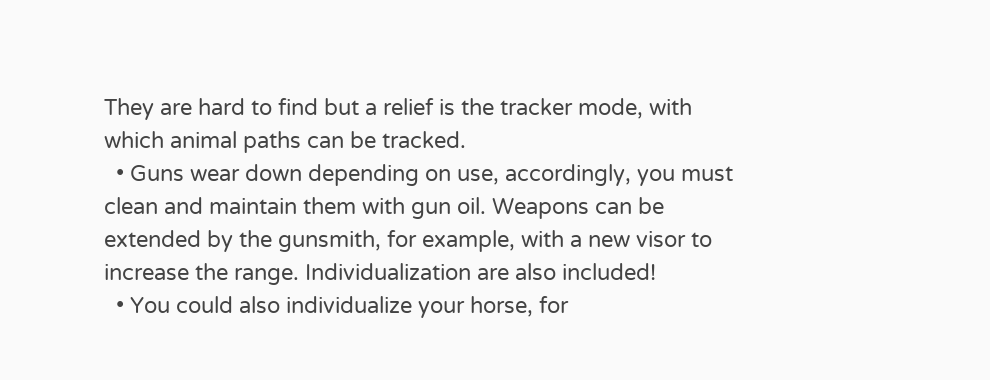They are hard to find but a relief is the tracker mode, with which animal paths can be tracked.
  • Guns wear down depending on use, accordingly, you must clean and maintain them with gun oil. Weapons can be extended by the gunsmith, for example, with a new visor to increase the range. Individualization are also included!
  • You could also individualize your horse, for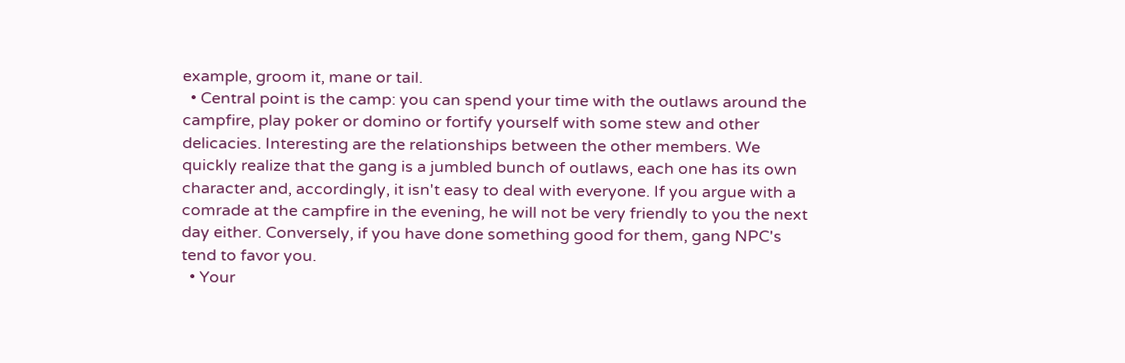example, groom it, mane or tail.
  • Central point is the camp: you can spend your time with the outlaws around the campfire, play poker or domino or fortify yourself with some stew and other delicacies. Interesting are the relationships between the other members. We quickly realize that the gang is a jumbled bunch of outlaws, each one has its own character and, accordingly, it isn't easy to deal with everyone. If you argue with a comrade at the campfire in the evening, he will not be very friendly to you the next day either. Conversely, if you have done something good for them, gang NPC's tend to favor you.
  • Your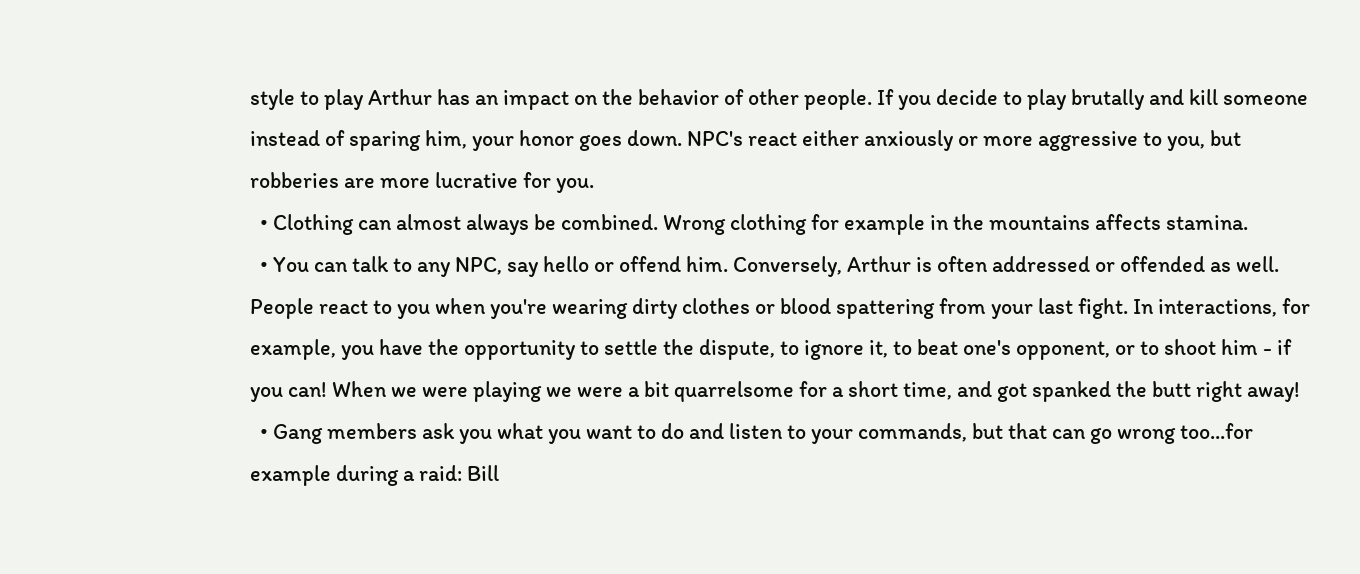style to play Arthur has an impact on the behavior of other people. If you decide to play brutally and kill someone instead of sparing him, your honor goes down. NPC's react either anxiously or more aggressive to you, but robberies are more lucrative for you.
  • Clothing can almost always be combined. Wrong clothing for example in the mountains affects stamina.
  • You can talk to any NPC, say hello or offend him. Conversely, Arthur is often addressed or offended as well. People react to you when you're wearing dirty clothes or blood spattering from your last fight. In interactions, for example, you have the opportunity to settle the dispute, to ignore it, to beat one's opponent, or to shoot him - if you can! When we were playing we were a bit quarrelsome for a short time, and got spanked the butt right away!
  • Gang members ask you what you want to do and listen to your commands, but that can go wrong too...for example during a raid: Bill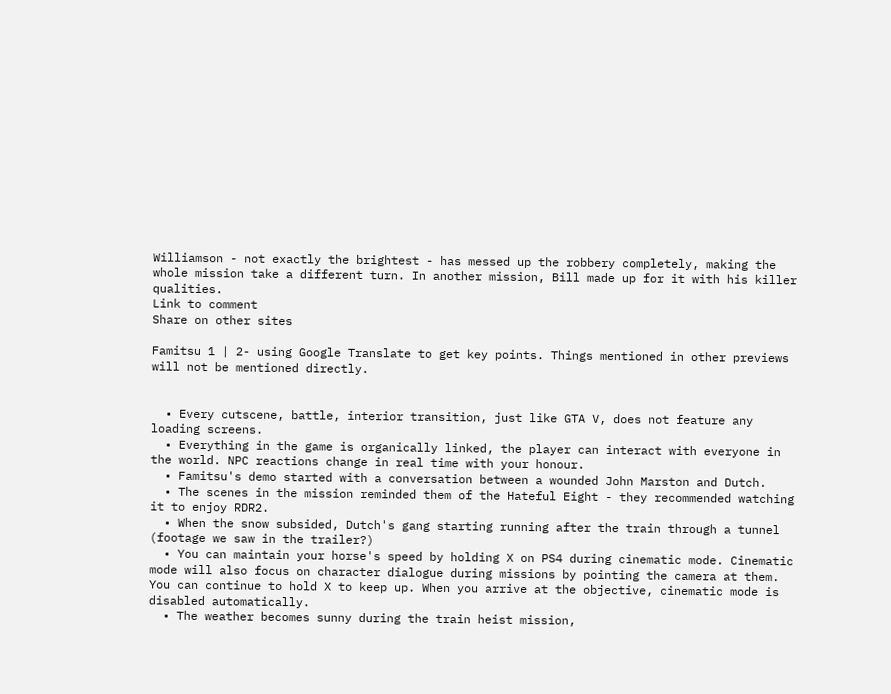Williamson - not exactly the brightest - has messed up the robbery completely, making the whole mission take a different turn. In another mission, Bill made up for it with his killer qualities.
Link to comment
Share on other sites

Famitsu 1 | 2- using Google Translate to get key points. Things mentioned in other previews will not be mentioned directly.


  • Every cutscene, battle, interior transition, just like GTA V, does not feature any loading screens.
  • Everything in the game is organically linked, the player can interact with everyone in the world. NPC reactions change in real time with your honour.
  • Famitsu's demo started with a conversation between a wounded John Marston and Dutch.
  • The scenes in the mission reminded them of the Hateful Eight - they recommended watching it to enjoy RDR2.
  • When the snow subsided, Dutch's gang starting running after the train through a tunnel (footage we saw in the trailer?)
  • You can maintain your horse's speed by holding X on PS4 during cinematic mode. Cinematic mode will also focus on character dialogue during missions by pointing the camera at them. You can continue to hold X to keep up. When you arrive at the objective, cinematic mode is disabled automatically.
  • The weather becomes sunny during the train heist mission,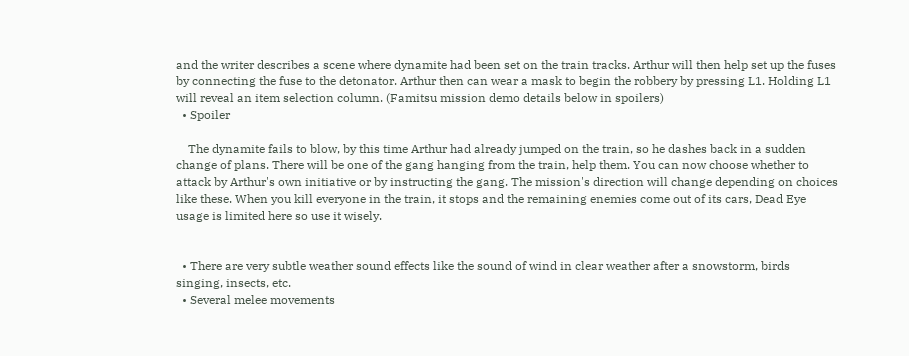and the writer describes a scene where dynamite had been set on the train tracks. Arthur will then help set up the fuses by connecting the fuse to the detonator. Arthur then can wear a mask to begin the robbery by pressing L1. Holding L1 will reveal an item selection column. (Famitsu mission demo details below in spoilers)
  • Spoiler

    The dynamite fails to blow, by this time Arthur had already jumped on the train, so he dashes back in a sudden change of plans. There will be one of the gang hanging from the train, help them. You can now choose whether to attack by Arthur's own initiative or by instructing the gang. The mission's direction will change depending on choices like these. When you kill everyone in the train, it stops and the remaining enemies come out of its cars, Dead Eye usage is limited here so use it wisely.


  • There are very subtle weather sound effects like the sound of wind in clear weather after a snowstorm, birds singing, insects, etc.
  • Several melee movements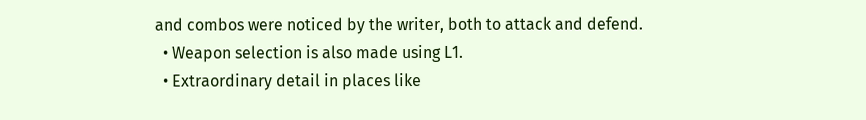and combos were noticed by the writer, both to attack and defend.
  • Weapon selection is also made using L1.
  • Extraordinary detail in places like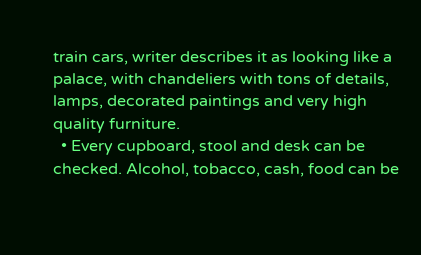train cars, writer describes it as looking like a palace, with chandeliers with tons of details, lamps, decorated paintings and very high quality furniture.
  • Every cupboard, stool and desk can be checked. Alcohol, tobacco, cash, food can be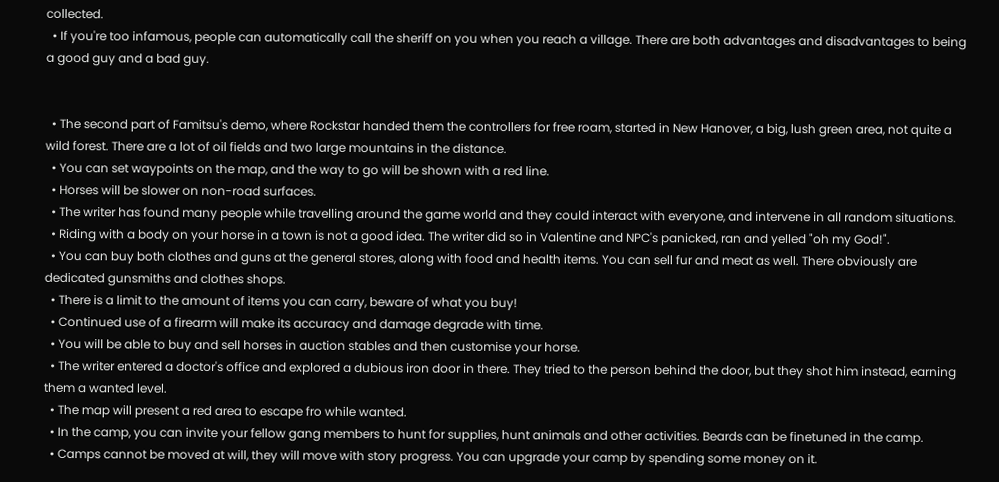collected.
  • If you're too infamous, people can automatically call the sheriff on you when you reach a village. There are both advantages and disadvantages to being a good guy and a bad guy.


  • The second part of Famitsu's demo, where Rockstar handed them the controllers for free roam, started in New Hanover, a big, lush green area, not quite a wild forest. There are a lot of oil fields and two large mountains in the distance.
  • You can set waypoints on the map, and the way to go will be shown with a red line.
  • Horses will be slower on non-road surfaces.
  • The writer has found many people while travelling around the game world and they could interact with everyone, and intervene in all random situations.
  • Riding with a body on your horse in a town is not a good idea. The writer did so in Valentine and NPC's panicked, ran and yelled "oh my God!".
  • You can buy both clothes and guns at the general stores, along with food and health items. You can sell fur and meat as well. There obviously are dedicated gunsmiths and clothes shops.
  • There is a limit to the amount of items you can carry, beware of what you buy!
  • Continued use of a firearm will make its accuracy and damage degrade with time.
  • You will be able to buy and sell horses in auction stables and then customise your horse.
  • The writer entered a doctor's office and explored a dubious iron door in there. They tried to the person behind the door, but they shot him instead, earning them a wanted level.
  • The map will present a red area to escape fro while wanted.
  • In the camp, you can invite your fellow gang members to hunt for supplies, hunt animals and other activities. Beards can be finetuned in the camp.
  • Camps cannot be moved at will, they will move with story progress. You can upgrade your camp by spending some money on it.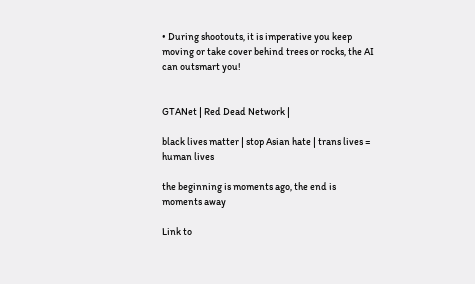• During shootouts, it is imperative you keep moving or take cover behind trees or rocks, the AI can outsmart you!


GTANet | Red Dead Network |

black lives matter | stop Asian hate | trans lives = human lives

the beginning is moments ago, the end is moments away

Link to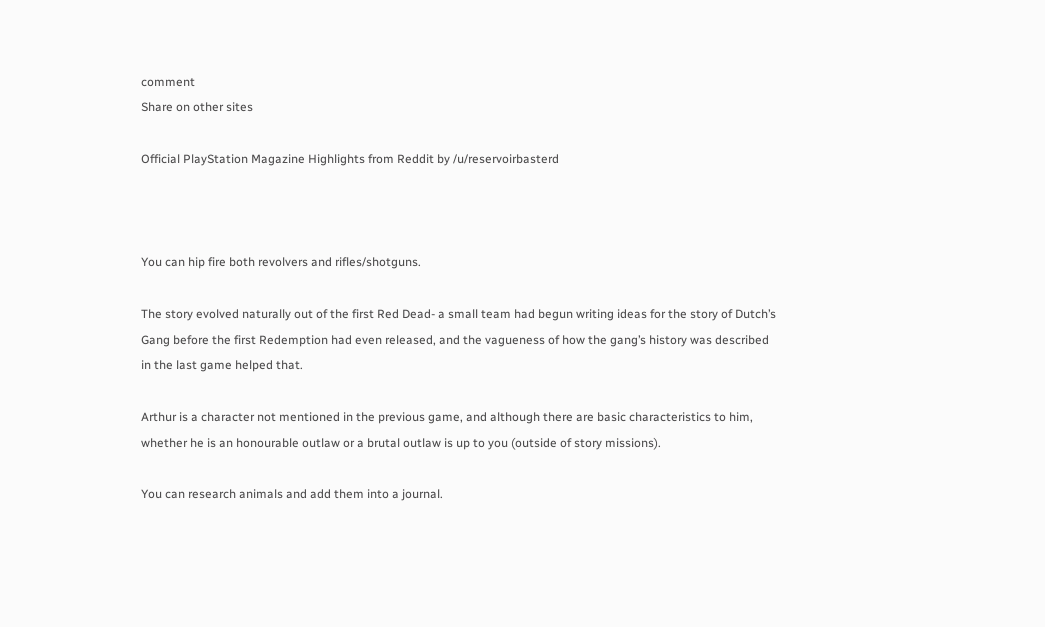comment
Share on other sites

Official PlayStation Magazine Highlights from Reddit by /u/reservoirbasterd



You can hip fire both revolvers and rifles/shotguns.

The story evolved naturally out of the first Red Dead- a small team had begun writing ideas for the story of Dutch’s Gang before the first Redemption had even released, and the vagueness of how the gang’s history was described in the last game helped that.

Arthur is a character not mentioned in the previous game, and although there are basic characteristics to him, whether he is an honourable outlaw or a brutal outlaw is up to you (outside of story missions).

You can research animals and add them into a journal.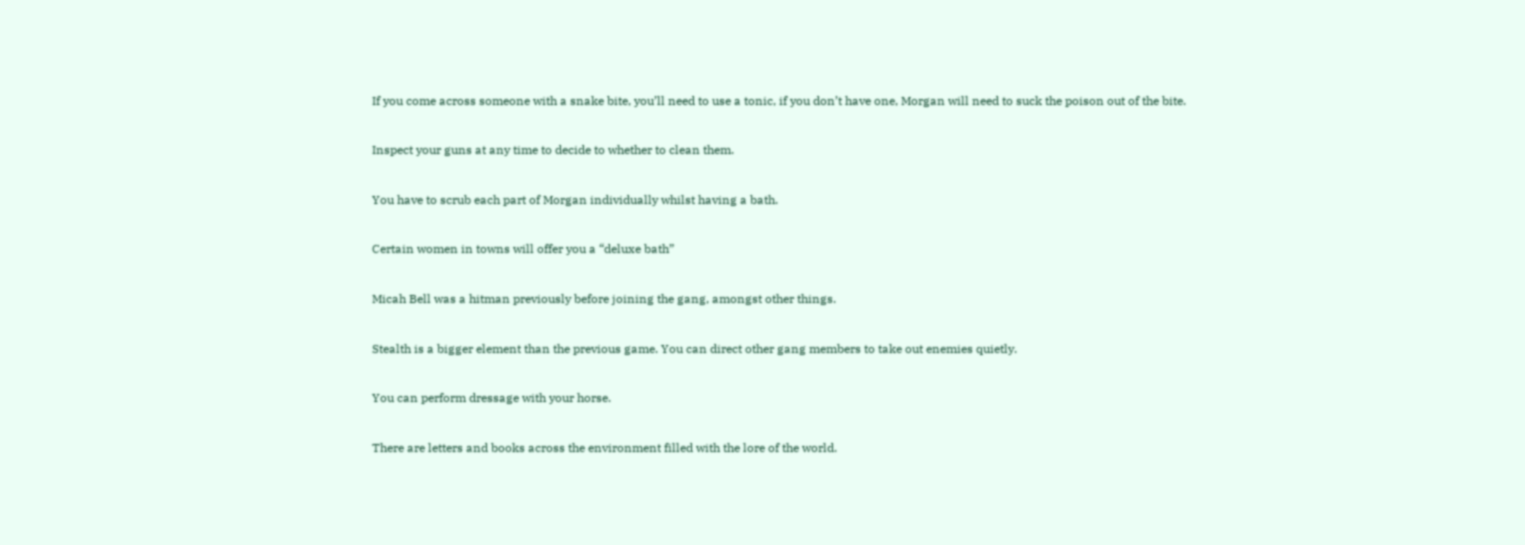If you come across someone with a snake bite, you’ll need to use a tonic, if you don’t have one, Morgan will need to suck the poison out of the bite.

Inspect your guns at any time to decide to whether to clean them.

You have to scrub each part of Morgan individually whilst having a bath.

Certain women in towns will offer you a “deluxe bath”

Micah Bell was a hitman previously before joining the gang, amongst other things.

Stealth is a bigger element than the previous game. You can direct other gang members to take out enemies quietly.

You can perform dressage with your horse.

There are letters and books across the environment filled with the lore of the world.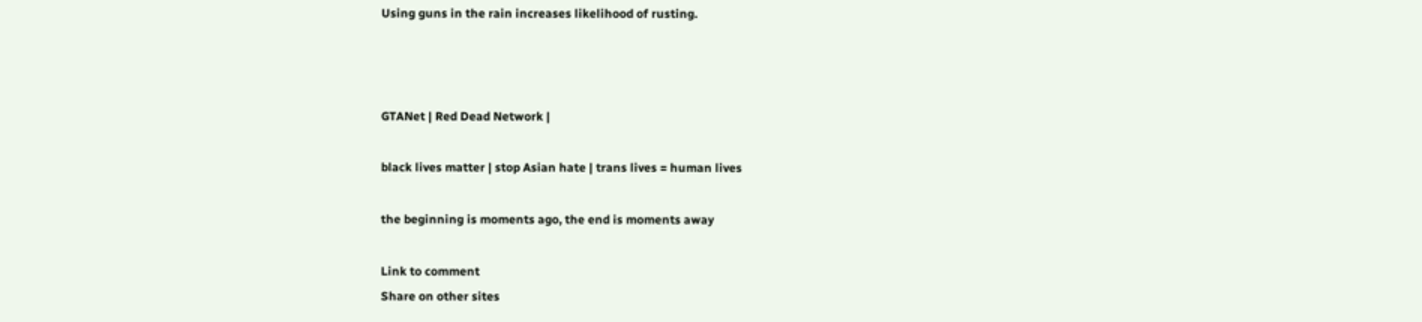Using guns in the rain increases likelihood of rusting.



GTANet | Red Dead Network |

black lives matter | stop Asian hate | trans lives = human lives

the beginning is moments ago, the end is moments away

Link to comment
Share on other sites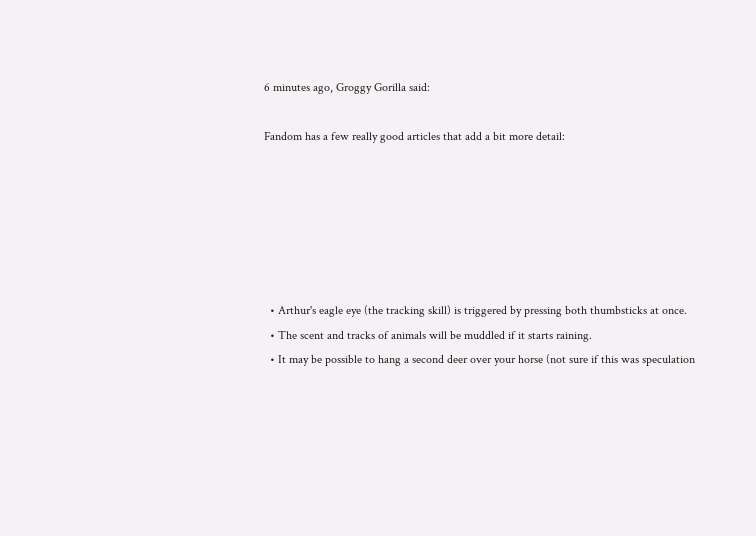6 minutes ago, Groggy Gorilla said:

Fandom has a few really good articles that add a bit more detail:






  • Arthur's eagle eye (the tracking skill) is triggered by pressing both thumbsticks at once.
  • The scent and tracks of animals will be muddled if it starts raining.
  • It may be possible to hang a second deer over your horse (not sure if this was speculation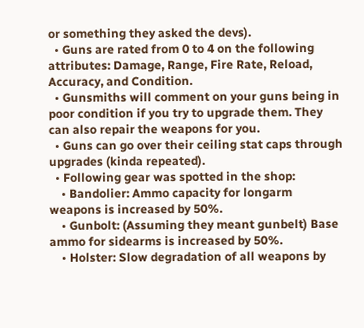or something they asked the devs).
  • Guns are rated from 0 to 4 on the following attributes: Damage, Range, Fire Rate, Reload, Accuracy, and Condition.
  • Gunsmiths will comment on your guns being in poor condition if you try to upgrade them. They can also repair the weapons for you.
  • Guns can go over their ceiling stat caps through upgrades (kinda repeated).
  • Following gear was spotted in the shop:
    • Bandolier: Ammo capacity for longarm weapons is increased by 50%.
    • Gunbolt: (Assuming they meant gunbelt) Base ammo for sidearms is increased by 50%.
    • Holster: Slow degradation of all weapons by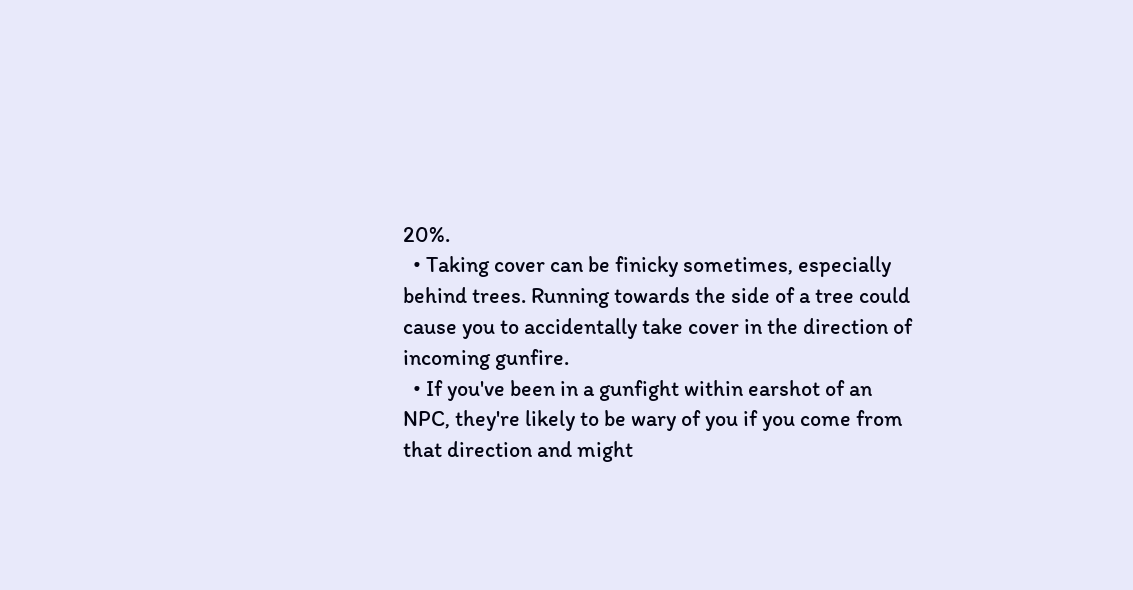20%.
  • Taking cover can be finicky sometimes, especially behind trees. Running towards the side of a tree could cause you to accidentally take cover in the direction of incoming gunfire.
  • If you've been in a gunfight within earshot of an NPC, they're likely to be wary of you if you come from that direction and might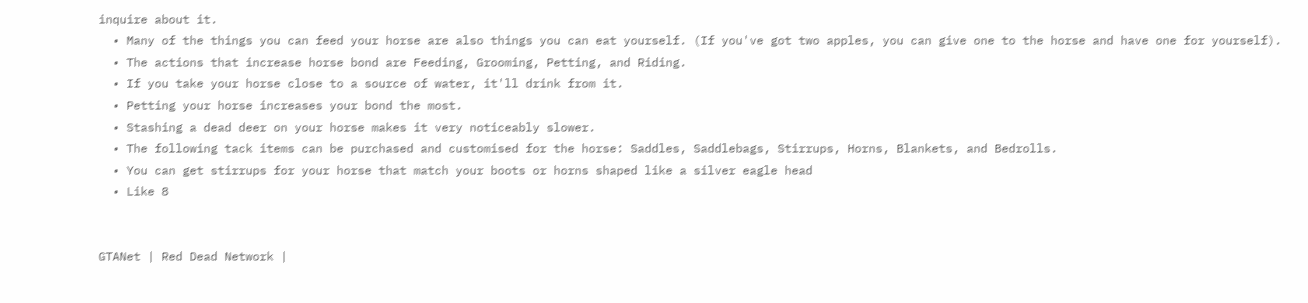inquire about it.
  • Many of the things you can feed your horse are also things you can eat yourself. (If you've got two apples, you can give one to the horse and have one for yourself).
  • The actions that increase horse bond are Feeding, Grooming, Petting, and Riding.
  • If you take your horse close to a source of water, it'll drink from it.
  • Petting your horse increases your bond the most.
  • Stashing a dead deer on your horse makes it very noticeably slower.
  • The following tack items can be purchased and customised for the horse: Saddles, Saddlebags, Stirrups, Horns, Blankets, and Bedrolls.
  • You can get stirrups for your horse that match your boots or horns shaped like a silver eagle head
  • Like 8


GTANet | Red Dead Network |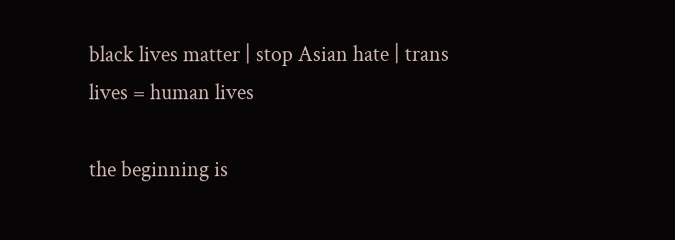black lives matter | stop Asian hate | trans lives = human lives

the beginning is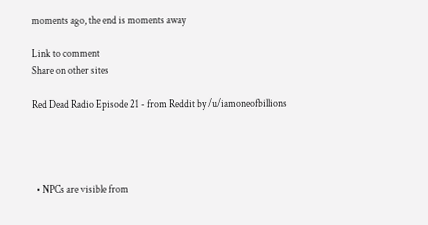moments ago, the end is moments away

Link to comment
Share on other sites

Red Dead Radio Episode 21 - from Reddit by /u/iamoneofbillions




  • NPCs are visible from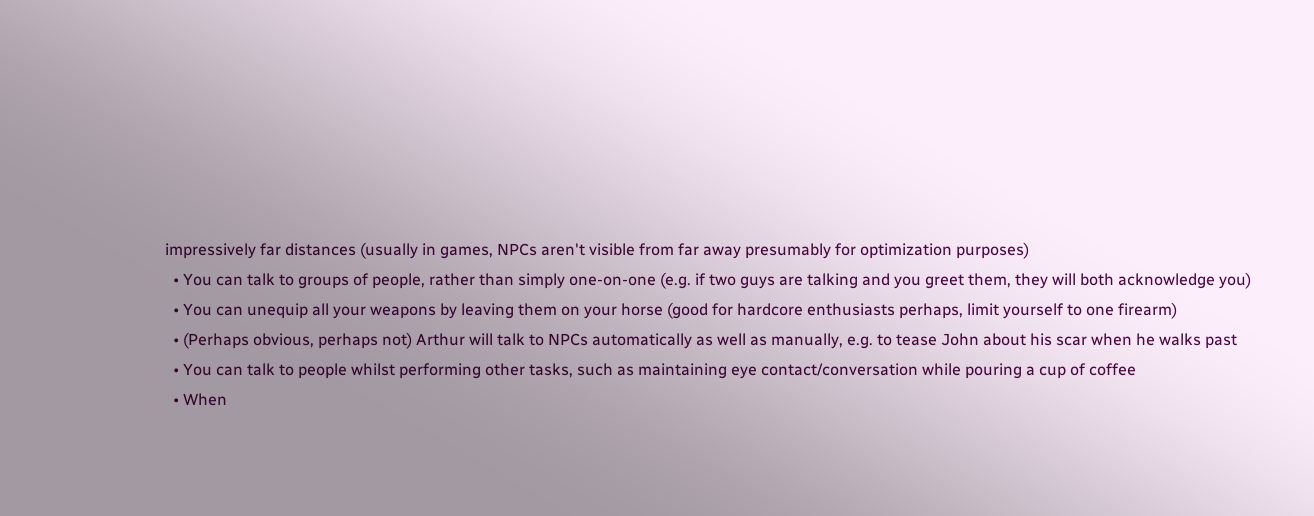impressively far distances (usually in games, NPCs aren't visible from far away presumably for optimization purposes)
  • You can talk to groups of people, rather than simply one-on-one (e.g. if two guys are talking and you greet them, they will both acknowledge you)
  • You can unequip all your weapons by leaving them on your horse (good for hardcore enthusiasts perhaps, limit yourself to one firearm)
  • (Perhaps obvious, perhaps not) Arthur will talk to NPCs automatically as well as manually, e.g. to tease John about his scar when he walks past
  • You can talk to people whilst performing other tasks, such as maintaining eye contact/conversation while pouring a cup of coffee
  • When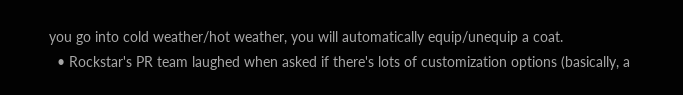you go into cold weather/hot weather, you will automatically equip/unequip a coat.
  • Rockstar's PR team laughed when asked if there's lots of customization options (basically, a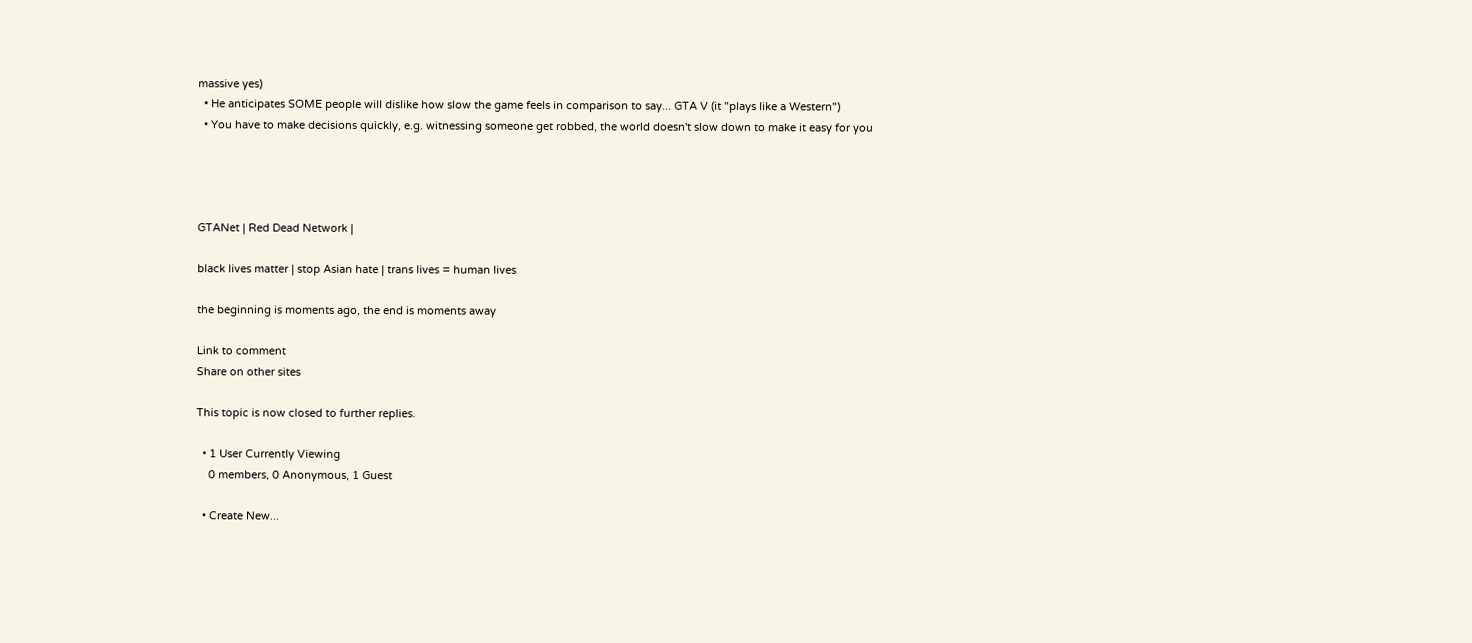massive yes)
  • He anticipates SOME people will dislike how slow the game feels in comparison to say... GTA V (it "plays like a Western")
  • You have to make decisions quickly, e.g. witnessing someone get robbed, the world doesn't slow down to make it easy for you




GTANet | Red Dead Network |

black lives matter | stop Asian hate | trans lives = human lives

the beginning is moments ago, the end is moments away

Link to comment
Share on other sites

This topic is now closed to further replies.

  • 1 User Currently Viewing
    0 members, 0 Anonymous, 1 Guest

  • Create New...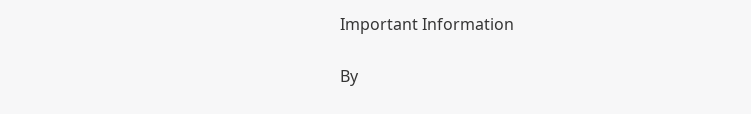Important Information

By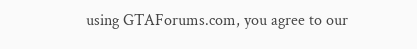using GTAForums.com, you agree to our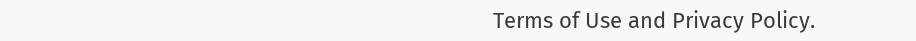Terms of Use and Privacy Policy.